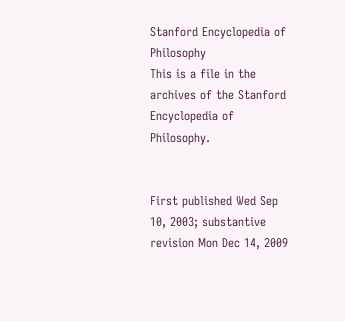Stanford Encyclopedia of Philosophy
This is a file in the archives of the Stanford Encyclopedia of Philosophy.


First published Wed Sep 10, 2003; substantive revision Mon Dec 14, 2009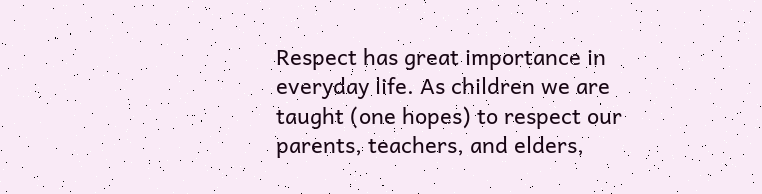Respect has great importance in everyday life. As children we are taught (one hopes) to respect our parents, teachers, and elders,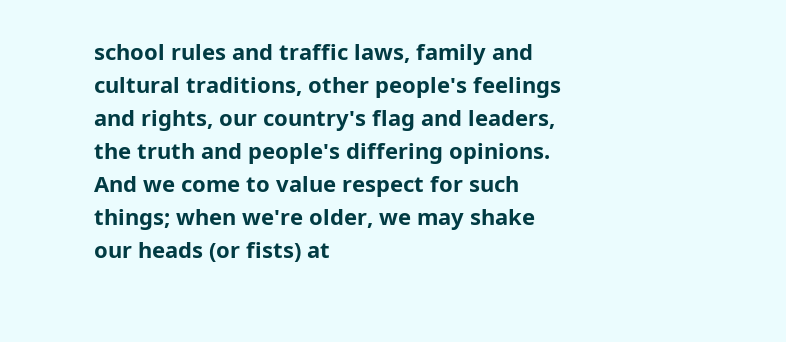school rules and traffic laws, family and cultural traditions, other people's feelings and rights, our country's flag and leaders, the truth and people's differing opinions. And we come to value respect for such things; when we're older, we may shake our heads (or fists) at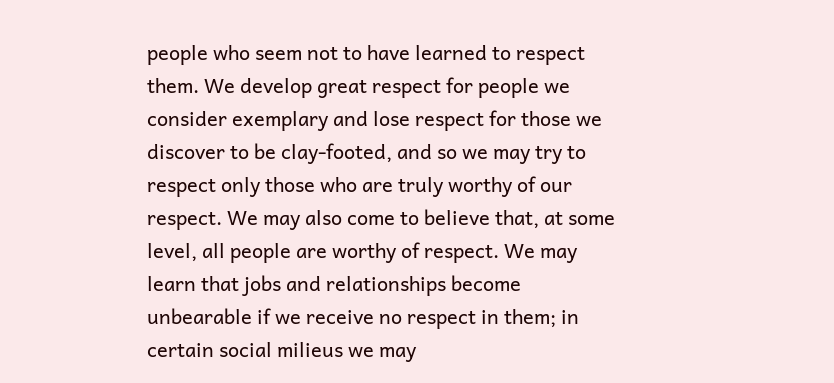people who seem not to have learned to respect them. We develop great respect for people we consider exemplary and lose respect for those we discover to be clay-footed, and so we may try to respect only those who are truly worthy of our respect. We may also come to believe that, at some level, all people are worthy of respect. We may learn that jobs and relationships become unbearable if we receive no respect in them; in certain social milieus we may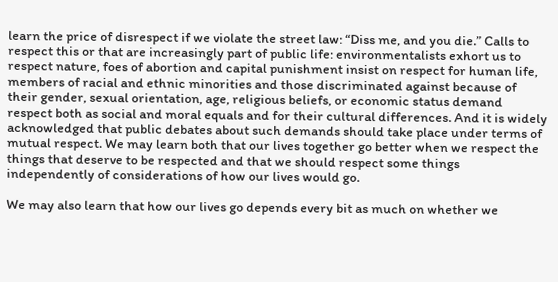learn the price of disrespect if we violate the street law: “Diss me, and you die.” Calls to respect this or that are increasingly part of public life: environmentalists exhort us to respect nature, foes of abortion and capital punishment insist on respect for human life, members of racial and ethnic minorities and those discriminated against because of their gender, sexual orientation, age, religious beliefs, or economic status demand respect both as social and moral equals and for their cultural differences. And it is widely acknowledged that public debates about such demands should take place under terms of mutual respect. We may learn both that our lives together go better when we respect the things that deserve to be respected and that we should respect some things independently of considerations of how our lives would go.

We may also learn that how our lives go depends every bit as much on whether we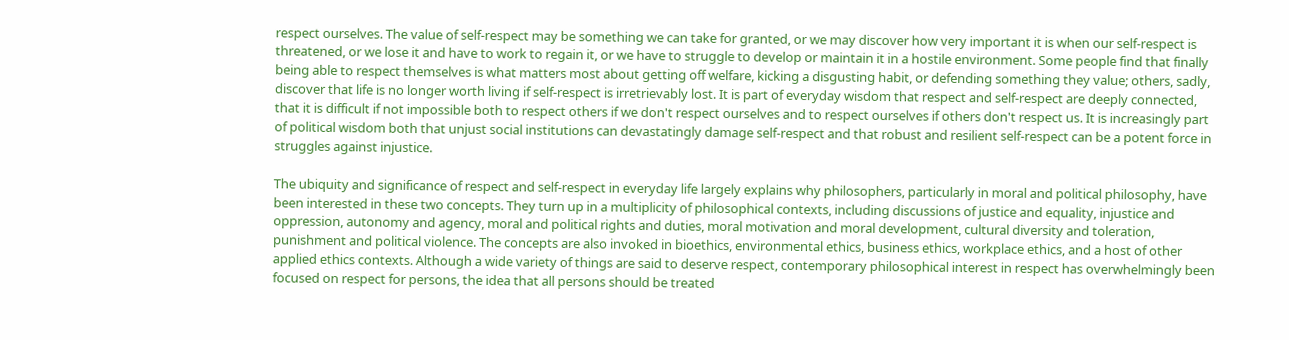respect ourselves. The value of self-respect may be something we can take for granted, or we may discover how very important it is when our self-respect is threatened, or we lose it and have to work to regain it, or we have to struggle to develop or maintain it in a hostile environment. Some people find that finally being able to respect themselves is what matters most about getting off welfare, kicking a disgusting habit, or defending something they value; others, sadly, discover that life is no longer worth living if self-respect is irretrievably lost. It is part of everyday wisdom that respect and self-respect are deeply connected, that it is difficult if not impossible both to respect others if we don't respect ourselves and to respect ourselves if others don't respect us. It is increasingly part of political wisdom both that unjust social institutions can devastatingly damage self-respect and that robust and resilient self-respect can be a potent force in struggles against injustice.

The ubiquity and significance of respect and self-respect in everyday life largely explains why philosophers, particularly in moral and political philosophy, have been interested in these two concepts. They turn up in a multiplicity of philosophical contexts, including discussions of justice and equality, injustice and oppression, autonomy and agency, moral and political rights and duties, moral motivation and moral development, cultural diversity and toleration, punishment and political violence. The concepts are also invoked in bioethics, environmental ethics, business ethics, workplace ethics, and a host of other applied ethics contexts. Although a wide variety of things are said to deserve respect, contemporary philosophical interest in respect has overwhelmingly been focused on respect for persons, the idea that all persons should be treated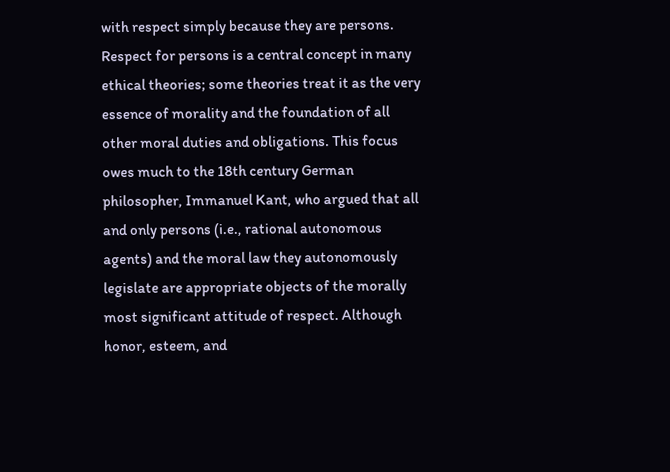with respect simply because they are persons. Respect for persons is a central concept in many ethical theories; some theories treat it as the very essence of morality and the foundation of all other moral duties and obligations. This focus owes much to the 18th century German philosopher, Immanuel Kant, who argued that all and only persons (i.e., rational autonomous agents) and the moral law they autonomously legislate are appropriate objects of the morally most significant attitude of respect. Although honor, esteem, and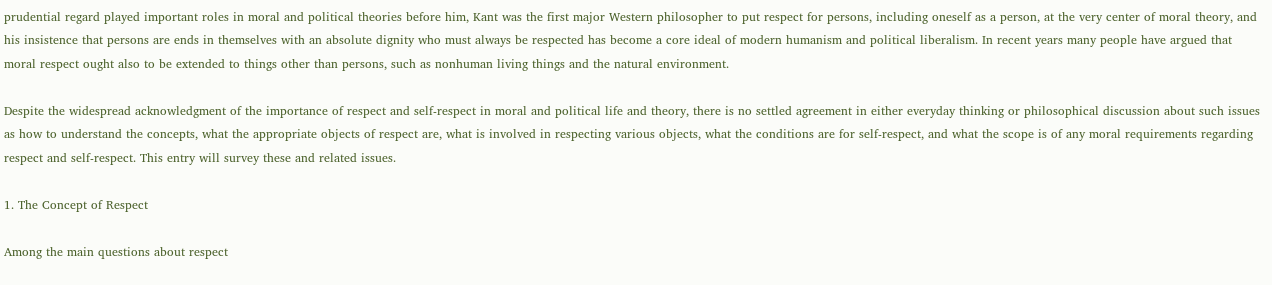prudential regard played important roles in moral and political theories before him, Kant was the first major Western philosopher to put respect for persons, including oneself as a person, at the very center of moral theory, and his insistence that persons are ends in themselves with an absolute dignity who must always be respected has become a core ideal of modern humanism and political liberalism. In recent years many people have argued that moral respect ought also to be extended to things other than persons, such as nonhuman living things and the natural environment.

Despite the widespread acknowledgment of the importance of respect and self-respect in moral and political life and theory, there is no settled agreement in either everyday thinking or philosophical discussion about such issues as how to understand the concepts, what the appropriate objects of respect are, what is involved in respecting various objects, what the conditions are for self-respect, and what the scope is of any moral requirements regarding respect and self-respect. This entry will survey these and related issues.

1. The Concept of Respect

Among the main questions about respect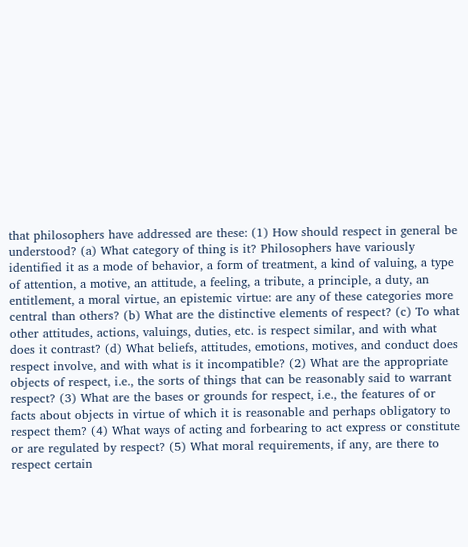that philosophers have addressed are these: (1) How should respect in general be understood? (a) What category of thing is it? Philosophers have variously identified it as a mode of behavior, a form of treatment, a kind of valuing, a type of attention, a motive, an attitude, a feeling, a tribute, a principle, a duty, an entitlement, a moral virtue, an epistemic virtue: are any of these categories more central than others? (b) What are the distinctive elements of respect? (c) To what other attitudes, actions, valuings, duties, etc. is respect similar, and with what does it contrast? (d) What beliefs, attitudes, emotions, motives, and conduct does respect involve, and with what is it incompatible? (2) What are the appropriate objects of respect, i.e., the sorts of things that can be reasonably said to warrant respect? (3) What are the bases or grounds for respect, i.e., the features of or facts about objects in virtue of which it is reasonable and perhaps obligatory to respect them? (4) What ways of acting and forbearing to act express or constitute or are regulated by respect? (5) What moral requirements, if any, are there to respect certain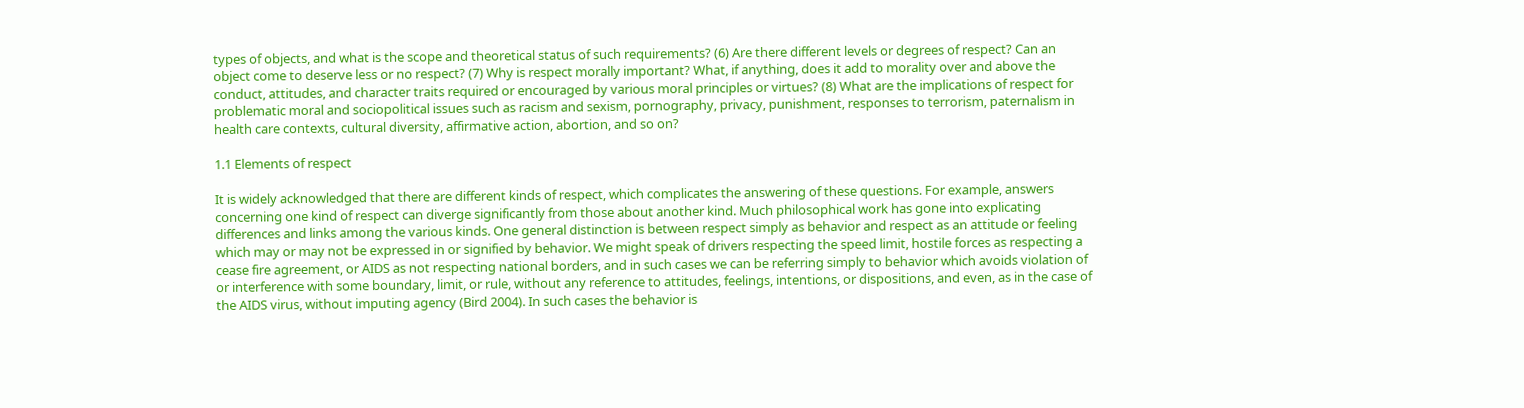types of objects, and what is the scope and theoretical status of such requirements? (6) Are there different levels or degrees of respect? Can an object come to deserve less or no respect? (7) Why is respect morally important? What, if anything, does it add to morality over and above the conduct, attitudes, and character traits required or encouraged by various moral principles or virtues? (8) What are the implications of respect for problematic moral and sociopolitical issues such as racism and sexism, pornography, privacy, punishment, responses to terrorism, paternalism in health care contexts, cultural diversity, affirmative action, abortion, and so on?

1.1 Elements of respect

It is widely acknowledged that there are different kinds of respect, which complicates the answering of these questions. For example, answers concerning one kind of respect can diverge significantly from those about another kind. Much philosophical work has gone into explicating differences and links among the various kinds. One general distinction is between respect simply as behavior and respect as an attitude or feeling which may or may not be expressed in or signified by behavior. We might speak of drivers respecting the speed limit, hostile forces as respecting a cease fire agreement, or AIDS as not respecting national borders, and in such cases we can be referring simply to behavior which avoids violation of or interference with some boundary, limit, or rule, without any reference to attitudes, feelings, intentions, or dispositions, and even, as in the case of the AIDS virus, without imputing agency (Bird 2004). In such cases the behavior is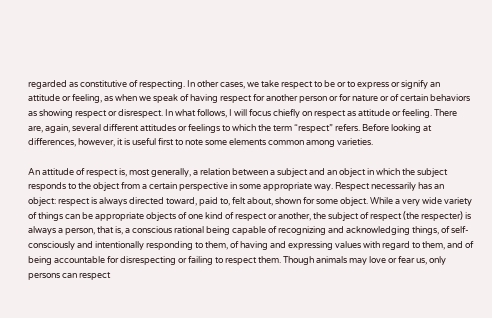regarded as constitutive of respecting. In other cases, we take respect to be or to express or signify an attitude or feeling, as when we speak of having respect for another person or for nature or of certain behaviors as showing respect or disrespect. In what follows, I will focus chiefly on respect as attitude or feeling. There are, again, several different attitudes or feelings to which the term “respect” refers. Before looking at differences, however, it is useful first to note some elements common among varieties.

An attitude of respect is, most generally, a relation between a subject and an object in which the subject responds to the object from a certain perspective in some appropriate way. Respect necessarily has an object: respect is always directed toward, paid to, felt about, shown for some object. While a very wide variety of things can be appropriate objects of one kind of respect or another, the subject of respect (the respecter) is always a person, that is, a conscious rational being capable of recognizing and acknowledging things, of self-consciously and intentionally responding to them, of having and expressing values with regard to them, and of being accountable for disrespecting or failing to respect them. Though animals may love or fear us, only persons can respect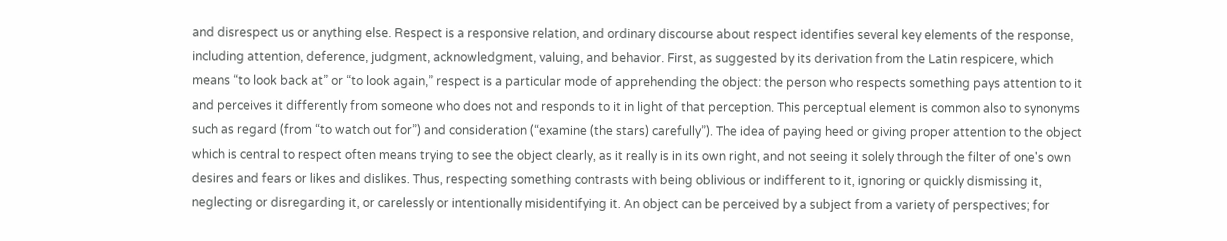and disrespect us or anything else. Respect is a responsive relation, and ordinary discourse about respect identifies several key elements of the response, including attention, deference, judgment, acknowledgment, valuing, and behavior. First, as suggested by its derivation from the Latin respicere, which means “to look back at” or “to look again,” respect is a particular mode of apprehending the object: the person who respects something pays attention to it and perceives it differently from someone who does not and responds to it in light of that perception. This perceptual element is common also to synonyms such as regard (from “to watch out for”) and consideration (“examine (the stars) carefully”). The idea of paying heed or giving proper attention to the object which is central to respect often means trying to see the object clearly, as it really is in its own right, and not seeing it solely through the filter of one's own desires and fears or likes and dislikes. Thus, respecting something contrasts with being oblivious or indifferent to it, ignoring or quickly dismissing it, neglecting or disregarding it, or carelessly or intentionally misidentifying it. An object can be perceived by a subject from a variety of perspectives; for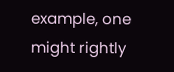example, one might rightly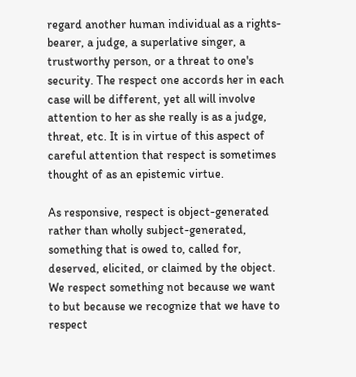regard another human individual as a rights-bearer, a judge, a superlative singer, a trustworthy person, or a threat to one's security. The respect one accords her in each case will be different, yet all will involve attention to her as she really is as a judge, threat, etc. It is in virtue of this aspect of careful attention that respect is sometimes thought of as an epistemic virtue.

As responsive, respect is object-generated rather than wholly subject-generated, something that is owed to, called for, deserved, elicited, or claimed by the object. We respect something not because we want to but because we recognize that we have to respect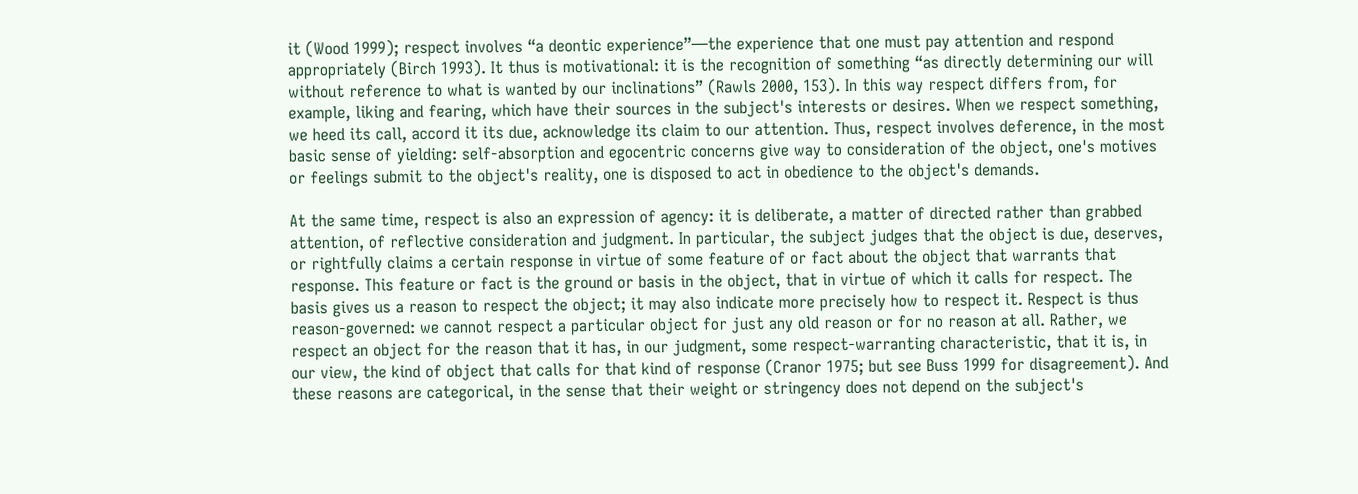it (Wood 1999); respect involves “a deontic experience”—the experience that one must pay attention and respond appropriately (Birch 1993). It thus is motivational: it is the recognition of something “as directly determining our will without reference to what is wanted by our inclinations” (Rawls 2000, 153). In this way respect differs from, for example, liking and fearing, which have their sources in the subject's interests or desires. When we respect something, we heed its call, accord it its due, acknowledge its claim to our attention. Thus, respect involves deference, in the most basic sense of yielding: self-absorption and egocentric concerns give way to consideration of the object, one's motives or feelings submit to the object's reality, one is disposed to act in obedience to the object's demands.

At the same time, respect is also an expression of agency: it is deliberate, a matter of directed rather than grabbed attention, of reflective consideration and judgment. In particular, the subject judges that the object is due, deserves, or rightfully claims a certain response in virtue of some feature of or fact about the object that warrants that response. This feature or fact is the ground or basis in the object, that in virtue of which it calls for respect. The basis gives us a reason to respect the object; it may also indicate more precisely how to respect it. Respect is thus reason-governed: we cannot respect a particular object for just any old reason or for no reason at all. Rather, we respect an object for the reason that it has, in our judgment, some respect-warranting characteristic, that it is, in our view, the kind of object that calls for that kind of response (Cranor 1975; but see Buss 1999 for disagreement). And these reasons are categorical, in the sense that their weight or stringency does not depend on the subject's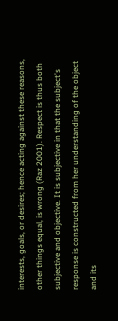interests, goals, or desires; hence acting against these reasons, other things equal, is wrong (Raz 2001). Respect is thus both subjective and objective. It is subjective in that the subject's response is constructed from her understanding of the object and its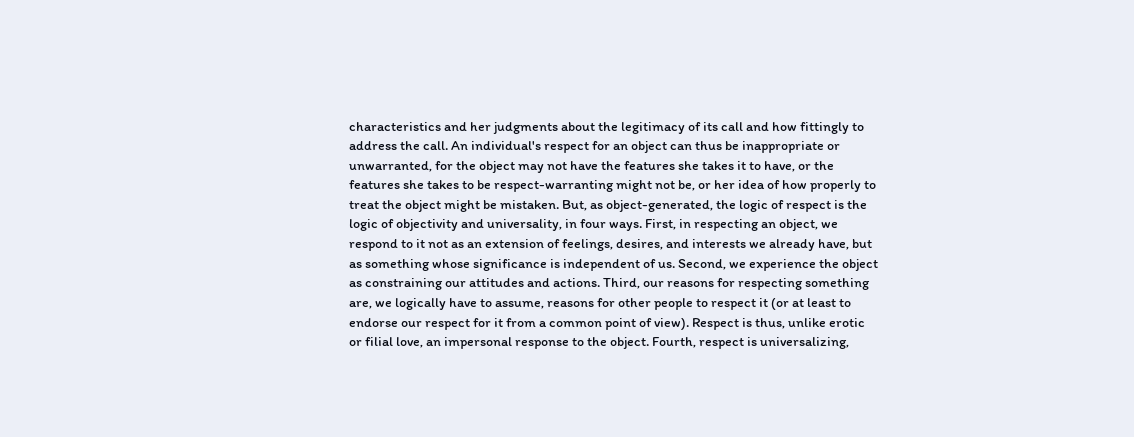characteristics and her judgments about the legitimacy of its call and how fittingly to address the call. An individual's respect for an object can thus be inappropriate or unwarranted, for the object may not have the features she takes it to have, or the features she takes to be respect-warranting might not be, or her idea of how properly to treat the object might be mistaken. But, as object-generated, the logic of respect is the logic of objectivity and universality, in four ways. First, in respecting an object, we respond to it not as an extension of feelings, desires, and interests we already have, but as something whose significance is independent of us. Second, we experience the object as constraining our attitudes and actions. Third, our reasons for respecting something are, we logically have to assume, reasons for other people to respect it (or at least to endorse our respect for it from a common point of view). Respect is thus, unlike erotic or filial love, an impersonal response to the object. Fourth, respect is universalizing,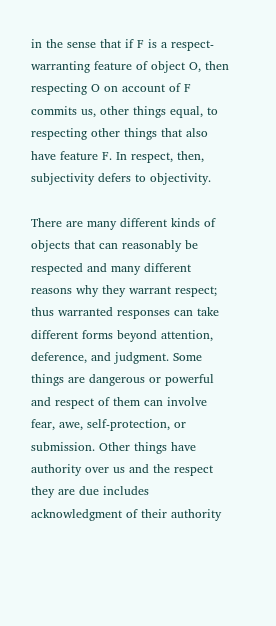in the sense that if F is a respect-warranting feature of object O, then respecting O on account of F commits us, other things equal, to respecting other things that also have feature F. In respect, then, subjectivity defers to objectivity.

There are many different kinds of objects that can reasonably be respected and many different reasons why they warrant respect; thus warranted responses can take different forms beyond attention, deference, and judgment. Some things are dangerous or powerful and respect of them can involve fear, awe, self-protection, or submission. Other things have authority over us and the respect they are due includes acknowledgment of their authority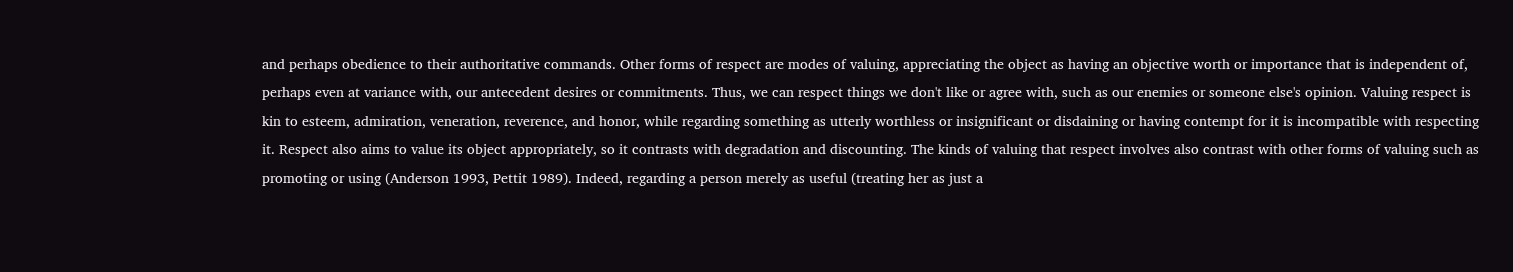and perhaps obedience to their authoritative commands. Other forms of respect are modes of valuing, appreciating the object as having an objective worth or importance that is independent of, perhaps even at variance with, our antecedent desires or commitments. Thus, we can respect things we don't like or agree with, such as our enemies or someone else's opinion. Valuing respect is kin to esteem, admiration, veneration, reverence, and honor, while regarding something as utterly worthless or insignificant or disdaining or having contempt for it is incompatible with respecting it. Respect also aims to value its object appropriately, so it contrasts with degradation and discounting. The kinds of valuing that respect involves also contrast with other forms of valuing such as promoting or using (Anderson 1993, Pettit 1989). Indeed, regarding a person merely as useful (treating her as just a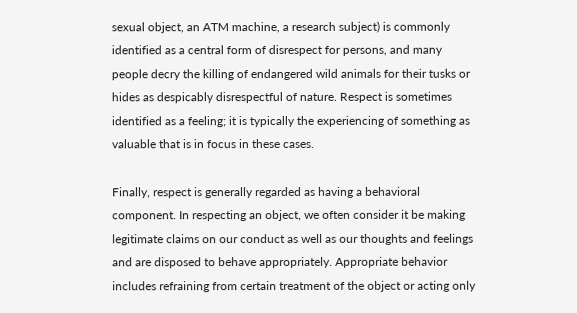sexual object, an ATM machine, a research subject) is commonly identified as a central form of disrespect for persons, and many people decry the killing of endangered wild animals for their tusks or hides as despicably disrespectful of nature. Respect is sometimes identified as a feeling; it is typically the experiencing of something as valuable that is in focus in these cases.

Finally, respect is generally regarded as having a behavioral component. In respecting an object, we often consider it be making legitimate claims on our conduct as well as our thoughts and feelings and are disposed to behave appropriately. Appropriate behavior includes refraining from certain treatment of the object or acting only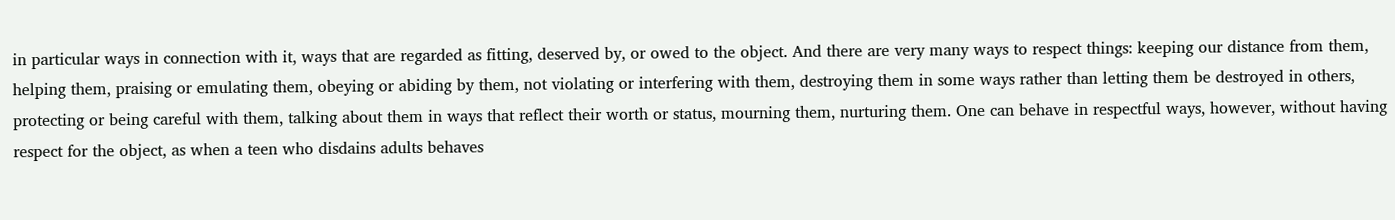in particular ways in connection with it, ways that are regarded as fitting, deserved by, or owed to the object. And there are very many ways to respect things: keeping our distance from them, helping them, praising or emulating them, obeying or abiding by them, not violating or interfering with them, destroying them in some ways rather than letting them be destroyed in others, protecting or being careful with them, talking about them in ways that reflect their worth or status, mourning them, nurturing them. One can behave in respectful ways, however, without having respect for the object, as when a teen who disdains adults behaves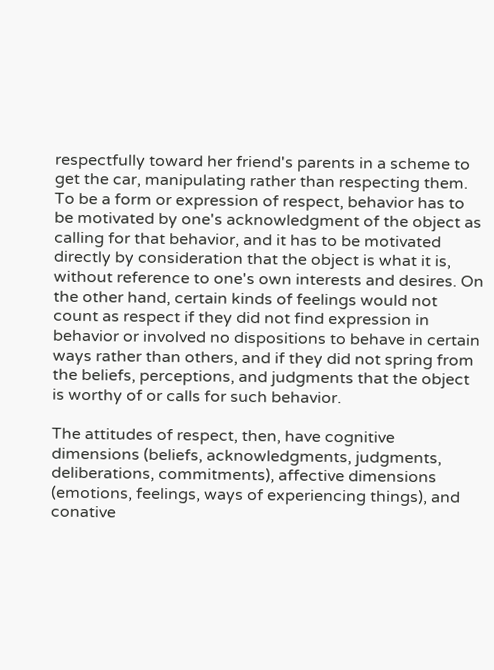respectfully toward her friend's parents in a scheme to get the car, manipulating rather than respecting them. To be a form or expression of respect, behavior has to be motivated by one's acknowledgment of the object as calling for that behavior, and it has to be motivated directly by consideration that the object is what it is, without reference to one's own interests and desires. On the other hand, certain kinds of feelings would not count as respect if they did not find expression in behavior or involved no dispositions to behave in certain ways rather than others, and if they did not spring from the beliefs, perceptions, and judgments that the object is worthy of or calls for such behavior.

The attitudes of respect, then, have cognitive dimensions (beliefs, acknowledgments, judgments, deliberations, commitments), affective dimensions (emotions, feelings, ways of experiencing things), and conative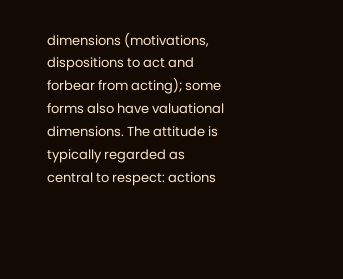dimensions (motivations, dispositions to act and forbear from acting); some forms also have valuational dimensions. The attitude is typically regarded as central to respect: actions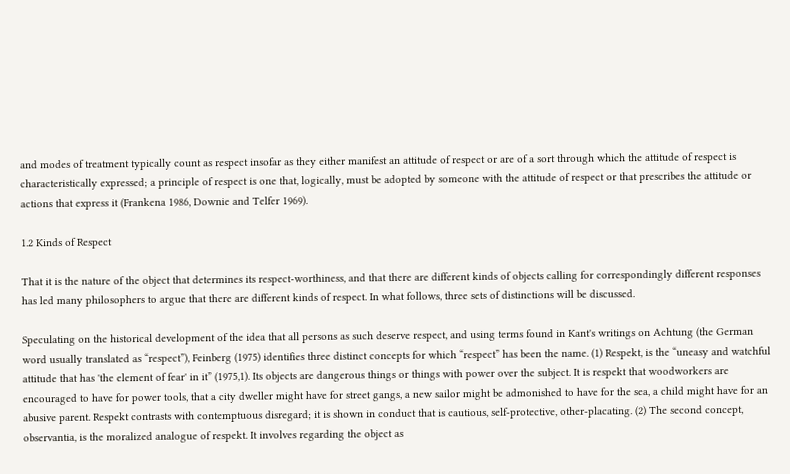and modes of treatment typically count as respect insofar as they either manifest an attitude of respect or are of a sort through which the attitude of respect is characteristically expressed; a principle of respect is one that, logically, must be adopted by someone with the attitude of respect or that prescribes the attitude or actions that express it (Frankena 1986, Downie and Telfer 1969).

1.2 Kinds of Respect

That it is the nature of the object that determines its respect-worthiness, and that there are different kinds of objects calling for correspondingly different responses has led many philosophers to argue that there are different kinds of respect. In what follows, three sets of distinctions will be discussed.

Speculating on the historical development of the idea that all persons as such deserve respect, and using terms found in Kant's writings on Achtung (the German word usually translated as “respect”), Feinberg (1975) identifies three distinct concepts for which “respect” has been the name. (1) Respekt, is the “uneasy and watchful attitude that has 'the element of fear' in it” (1975,1). Its objects are dangerous things or things with power over the subject. It is respekt that woodworkers are encouraged to have for power tools, that a city dweller might have for street gangs, a new sailor might be admonished to have for the sea, a child might have for an abusive parent. Respekt contrasts with contemptuous disregard; it is shown in conduct that is cautious, self-protective, other-placating. (2) The second concept, observantia, is the moralized analogue of respekt. It involves regarding the object as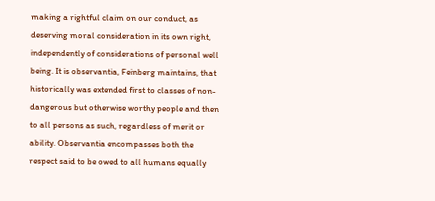making a rightful claim on our conduct, as deserving moral consideration in its own right, independently of considerations of personal well being. It is observantia, Feinberg maintains, that historically was extended first to classes of non-dangerous but otherwise worthy people and then to all persons as such, regardless of merit or ability. Observantia encompasses both the respect said to be owed to all humans equally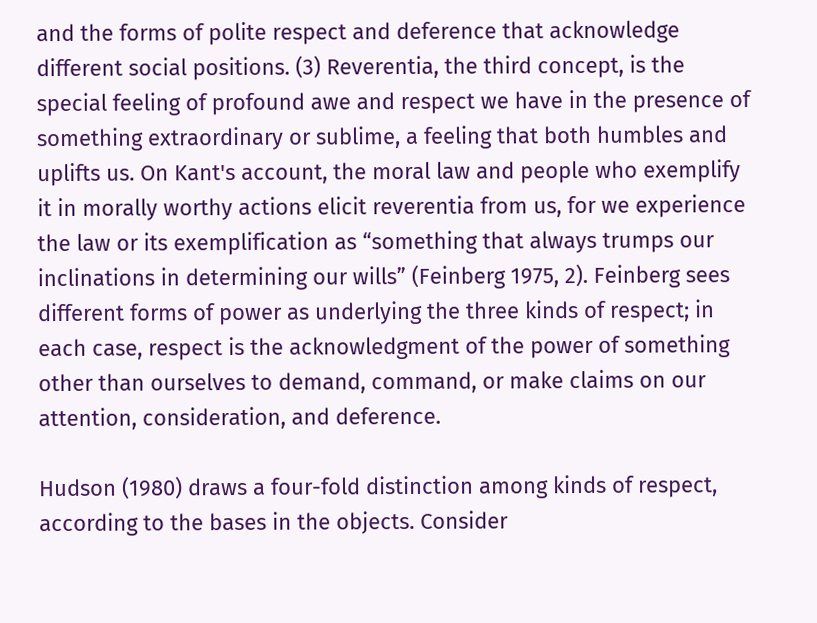and the forms of polite respect and deference that acknowledge different social positions. (3) Reverentia, the third concept, is the special feeling of profound awe and respect we have in the presence of something extraordinary or sublime, a feeling that both humbles and uplifts us. On Kant's account, the moral law and people who exemplify it in morally worthy actions elicit reverentia from us, for we experience the law or its exemplification as “something that always trumps our inclinations in determining our wills” (Feinberg 1975, 2). Feinberg sees different forms of power as underlying the three kinds of respect; in each case, respect is the acknowledgment of the power of something other than ourselves to demand, command, or make claims on our attention, consideration, and deference.

Hudson (1980) draws a four-fold distinction among kinds of respect, according to the bases in the objects. Consider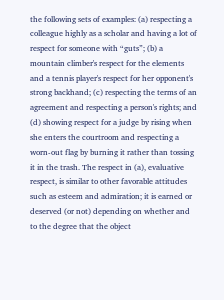the following sets of examples: (a) respecting a colleague highly as a scholar and having a lot of respect for someone with “guts”; (b) a mountain climber's respect for the elements and a tennis player's respect for her opponent's strong backhand; (c) respecting the terms of an agreement and respecting a person's rights; and (d) showing respect for a judge by rising when she enters the courtroom and respecting a worn-out flag by burning it rather than tossing it in the trash. The respect in (a), evaluative respect, is similar to other favorable attitudes such as esteem and admiration; it is earned or deserved (or not) depending on whether and to the degree that the object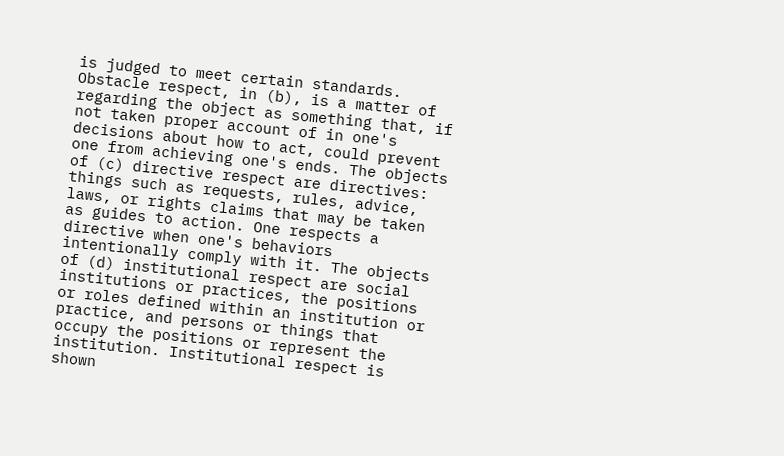is judged to meet certain standards. Obstacle respect, in (b), is a matter of regarding the object as something that, if not taken proper account of in one's decisions about how to act, could prevent one from achieving one's ends. The objects of (c) directive respect are directives: things such as requests, rules, advice, laws, or rights claims that may be taken as guides to action. One respects a directive when one's behaviors intentionally comply with it. The objects of (d) institutional respect are social institutions or practices, the positions or roles defined within an institution or practice, and persons or things that occupy the positions or represent the institution. Institutional respect is shown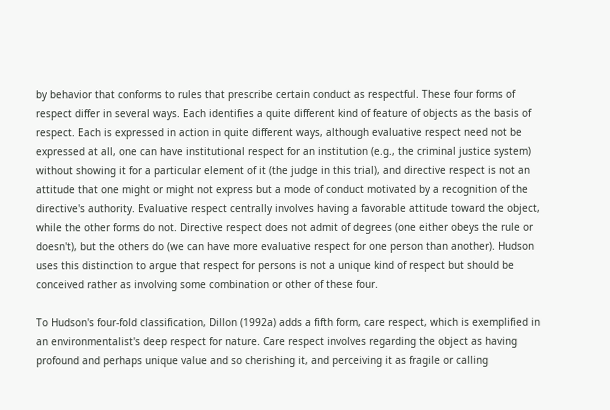by behavior that conforms to rules that prescribe certain conduct as respectful. These four forms of respect differ in several ways. Each identifies a quite different kind of feature of objects as the basis of respect. Each is expressed in action in quite different ways, although evaluative respect need not be expressed at all, one can have institutional respect for an institution (e.g., the criminal justice system) without showing it for a particular element of it (the judge in this trial), and directive respect is not an attitude that one might or might not express but a mode of conduct motivated by a recognition of the directive's authority. Evaluative respect centrally involves having a favorable attitude toward the object, while the other forms do not. Directive respect does not admit of degrees (one either obeys the rule or doesn't), but the others do (we can have more evaluative respect for one person than another). Hudson uses this distinction to argue that respect for persons is not a unique kind of respect but should be conceived rather as involving some combination or other of these four.

To Hudson's four-fold classification, Dillon (1992a) adds a fifth form, care respect, which is exemplified in an environmentalist's deep respect for nature. Care respect involves regarding the object as having profound and perhaps unique value and so cherishing it, and perceiving it as fragile or calling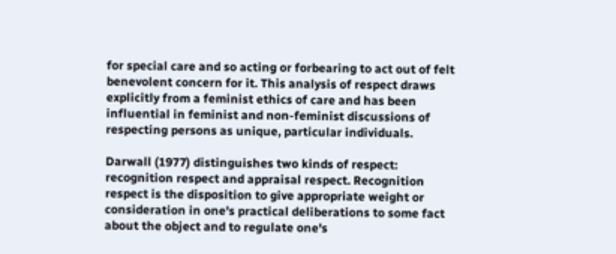for special care and so acting or forbearing to act out of felt benevolent concern for it. This analysis of respect draws explicitly from a feminist ethics of care and has been influential in feminist and non-feminist discussions of respecting persons as unique, particular individuals.

Darwall (1977) distinguishes two kinds of respect: recognition respect and appraisal respect. Recognition respect is the disposition to give appropriate weight or consideration in one's practical deliberations to some fact about the object and to regulate one's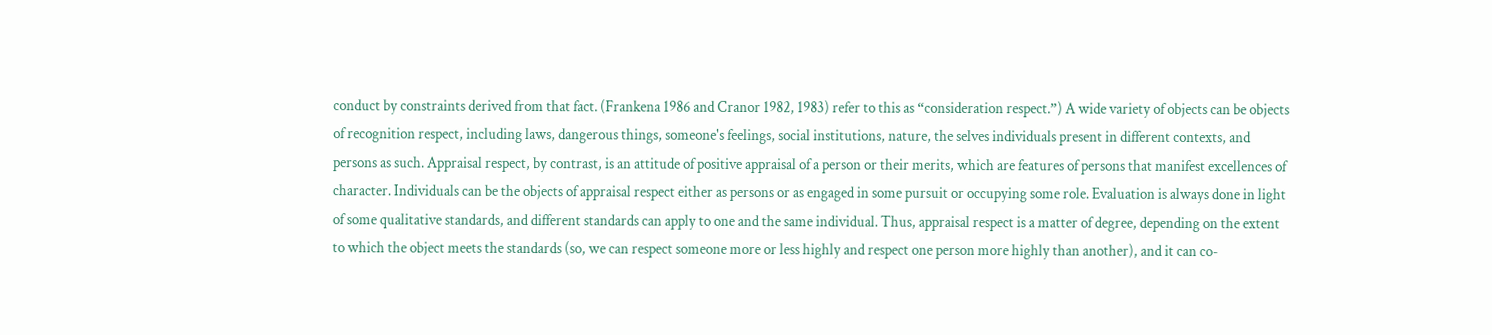conduct by constraints derived from that fact. (Frankena 1986 and Cranor 1982, 1983) refer to this as “consideration respect.”) A wide variety of objects can be objects of recognition respect, including laws, dangerous things, someone's feelings, social institutions, nature, the selves individuals present in different contexts, and persons as such. Appraisal respect, by contrast, is an attitude of positive appraisal of a person or their merits, which are features of persons that manifest excellences of character. Individuals can be the objects of appraisal respect either as persons or as engaged in some pursuit or occupying some role. Evaluation is always done in light of some qualitative standards, and different standards can apply to one and the same individual. Thus, appraisal respect is a matter of degree, depending on the extent to which the object meets the standards (so, we can respect someone more or less highly and respect one person more highly than another), and it can co-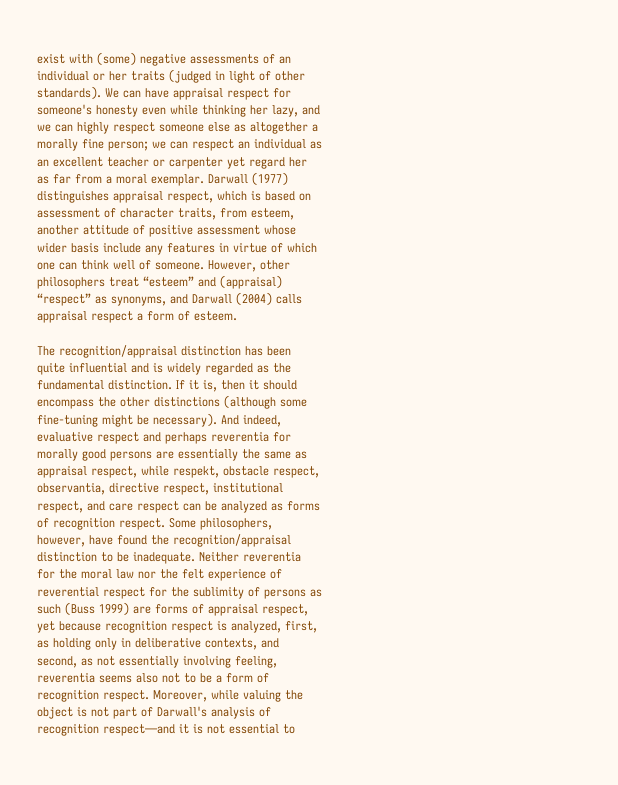exist with (some) negative assessments of an individual or her traits (judged in light of other standards). We can have appraisal respect for someone's honesty even while thinking her lazy, and we can highly respect someone else as altogether a morally fine person; we can respect an individual as an excellent teacher or carpenter yet regard her as far from a moral exemplar. Darwall (1977) distinguishes appraisal respect, which is based on assessment of character traits, from esteem, another attitude of positive assessment whose wider basis include any features in virtue of which one can think well of someone. However, other philosophers treat “esteem” and (appraisal) “respect” as synonyms, and Darwall (2004) calls appraisal respect a form of esteem.

The recognition/appraisal distinction has been quite influential and is widely regarded as the fundamental distinction. If it is, then it should encompass the other distinctions (although some fine-tuning might be necessary). And indeed, evaluative respect and perhaps reverentia for morally good persons are essentially the same as appraisal respect, while respekt, obstacle respect, observantia, directive respect, institutional respect, and care respect can be analyzed as forms of recognition respect. Some philosophers, however, have found the recognition/appraisal distinction to be inadequate. Neither reverentia for the moral law nor the felt experience of reverential respect for the sublimity of persons as such (Buss 1999) are forms of appraisal respect, yet because recognition respect is analyzed, first, as holding only in deliberative contexts, and second, as not essentially involving feeling, reverentia seems also not to be a form of recognition respect. Moreover, while valuing the object is not part of Darwall's analysis of recognition respect—and it is not essential to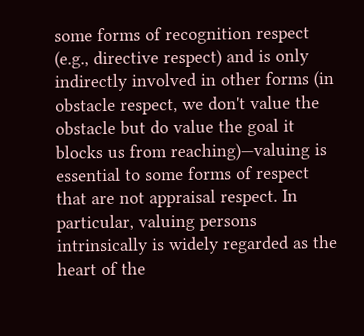some forms of recognition respect (e.g., directive respect) and is only indirectly involved in other forms (in obstacle respect, we don't value the obstacle but do value the goal it blocks us from reaching)—valuing is essential to some forms of respect that are not appraisal respect. In particular, valuing persons intrinsically is widely regarded as the heart of the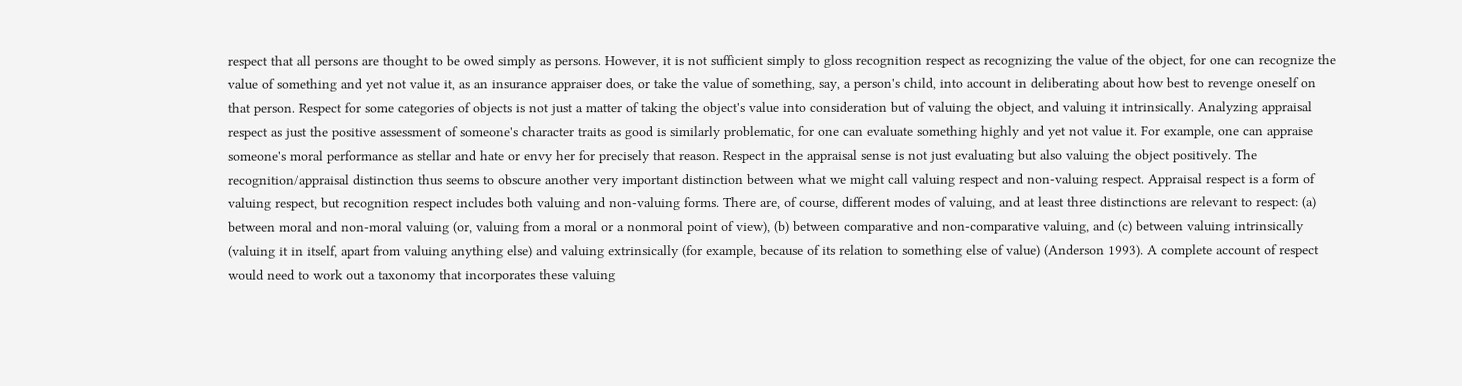respect that all persons are thought to be owed simply as persons. However, it is not sufficient simply to gloss recognition respect as recognizing the value of the object, for one can recognize the value of something and yet not value it, as an insurance appraiser does, or take the value of something, say, a person's child, into account in deliberating about how best to revenge oneself on that person. Respect for some categories of objects is not just a matter of taking the object's value into consideration but of valuing the object, and valuing it intrinsically. Analyzing appraisal respect as just the positive assessment of someone's character traits as good is similarly problematic, for one can evaluate something highly and yet not value it. For example, one can appraise someone's moral performance as stellar and hate or envy her for precisely that reason. Respect in the appraisal sense is not just evaluating but also valuing the object positively. The recognition/appraisal distinction thus seems to obscure another very important distinction between what we might call valuing respect and non-valuing respect. Appraisal respect is a form of valuing respect, but recognition respect includes both valuing and non-valuing forms. There are, of course, different modes of valuing, and at least three distinctions are relevant to respect: (a) between moral and non-moral valuing (or, valuing from a moral or a nonmoral point of view), (b) between comparative and non-comparative valuing, and (c) between valuing intrinsically (valuing it in itself, apart from valuing anything else) and valuing extrinsically (for example, because of its relation to something else of value) (Anderson 1993). A complete account of respect would need to work out a taxonomy that incorporates these valuing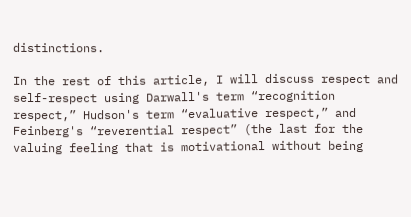distinctions.

In the rest of this article, I will discuss respect and self-respect using Darwall's term “recognition respect,” Hudson's term “evaluative respect,” and Feinberg's “reverential respect” (the last for the valuing feeling that is motivational without being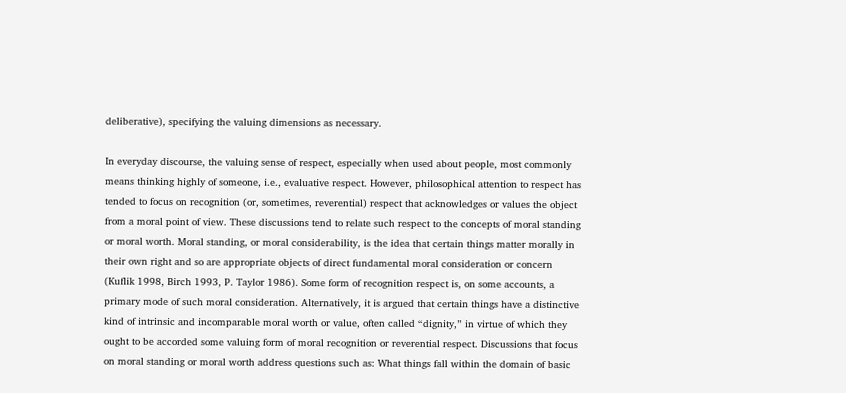deliberative), specifying the valuing dimensions as necessary.

In everyday discourse, the valuing sense of respect, especially when used about people, most commonly means thinking highly of someone, i.e., evaluative respect. However, philosophical attention to respect has tended to focus on recognition (or, sometimes, reverential) respect that acknowledges or values the object from a moral point of view. These discussions tend to relate such respect to the concepts of moral standing or moral worth. Moral standing, or moral considerability, is the idea that certain things matter morally in their own right and so are appropriate objects of direct fundamental moral consideration or concern (Kuflik 1998, Birch 1993, P. Taylor 1986). Some form of recognition respect is, on some accounts, a primary mode of such moral consideration. Alternatively, it is argued that certain things have a distinctive kind of intrinsic and incomparable moral worth or value, often called “dignity,” in virtue of which they ought to be accorded some valuing form of moral recognition or reverential respect. Discussions that focus on moral standing or moral worth address questions such as: What things fall within the domain of basic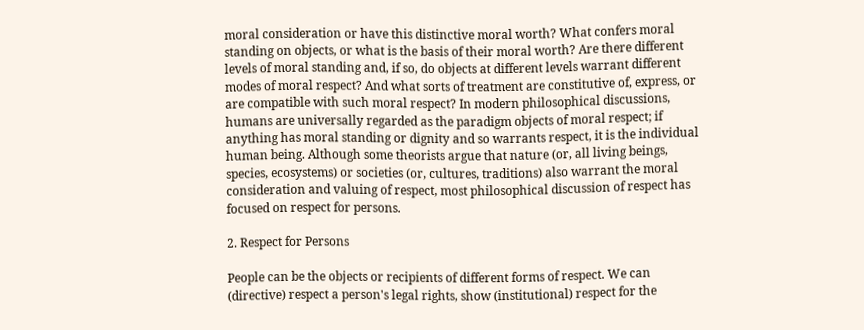moral consideration or have this distinctive moral worth? What confers moral standing on objects, or what is the basis of their moral worth? Are there different levels of moral standing and, if so, do objects at different levels warrant different modes of moral respect? And what sorts of treatment are constitutive of, express, or are compatible with such moral respect? In modern philosophical discussions, humans are universally regarded as the paradigm objects of moral respect; if anything has moral standing or dignity and so warrants respect, it is the individual human being. Although some theorists argue that nature (or, all living beings, species, ecosystems) or societies (or, cultures, traditions) also warrant the moral consideration and valuing of respect, most philosophical discussion of respect has focused on respect for persons.

2. Respect for Persons

People can be the objects or recipients of different forms of respect. We can (directive) respect a person's legal rights, show (institutional) respect for the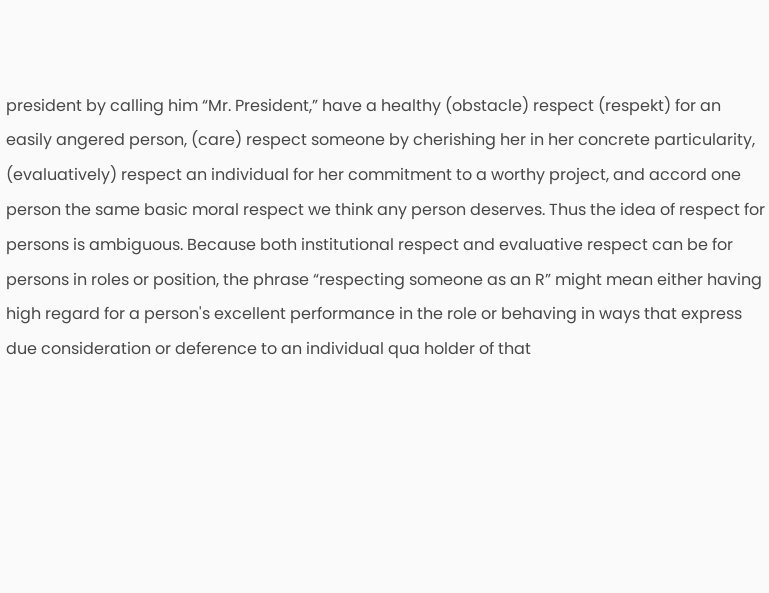president by calling him “Mr. President,” have a healthy (obstacle) respect (respekt) for an easily angered person, (care) respect someone by cherishing her in her concrete particularity, (evaluatively) respect an individual for her commitment to a worthy project, and accord one person the same basic moral respect we think any person deserves. Thus the idea of respect for persons is ambiguous. Because both institutional respect and evaluative respect can be for persons in roles or position, the phrase “respecting someone as an R” might mean either having high regard for a person's excellent performance in the role or behaving in ways that express due consideration or deference to an individual qua holder of that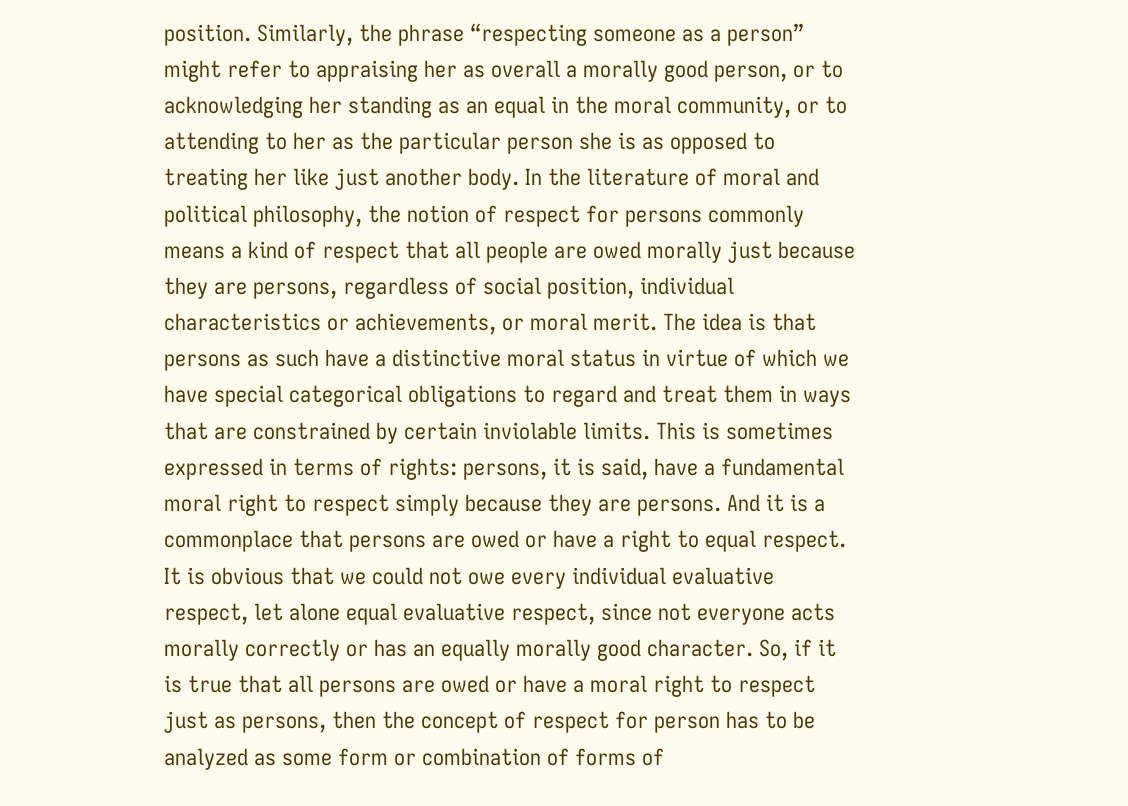position. Similarly, the phrase “respecting someone as a person” might refer to appraising her as overall a morally good person, or to acknowledging her standing as an equal in the moral community, or to attending to her as the particular person she is as opposed to treating her like just another body. In the literature of moral and political philosophy, the notion of respect for persons commonly means a kind of respect that all people are owed morally just because they are persons, regardless of social position, individual characteristics or achievements, or moral merit. The idea is that persons as such have a distinctive moral status in virtue of which we have special categorical obligations to regard and treat them in ways that are constrained by certain inviolable limits. This is sometimes expressed in terms of rights: persons, it is said, have a fundamental moral right to respect simply because they are persons. And it is a commonplace that persons are owed or have a right to equal respect. It is obvious that we could not owe every individual evaluative respect, let alone equal evaluative respect, since not everyone acts morally correctly or has an equally morally good character. So, if it is true that all persons are owed or have a moral right to respect just as persons, then the concept of respect for person has to be analyzed as some form or combination of forms of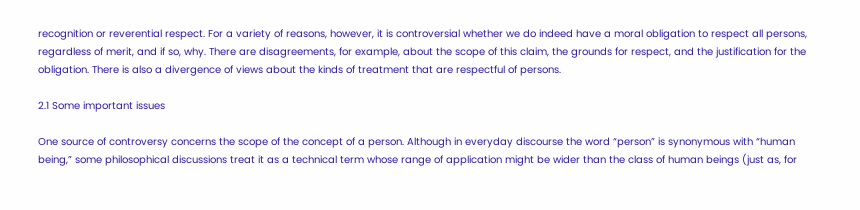recognition or reverential respect. For a variety of reasons, however, it is controversial whether we do indeed have a moral obligation to respect all persons, regardless of merit, and if so, why. There are disagreements, for example, about the scope of this claim, the grounds for respect, and the justification for the obligation. There is also a divergence of views about the kinds of treatment that are respectful of persons.

2.1 Some important issues

One source of controversy concerns the scope of the concept of a person. Although in everyday discourse the word “person” is synonymous with “human being,” some philosophical discussions treat it as a technical term whose range of application might be wider than the class of human beings (just as, for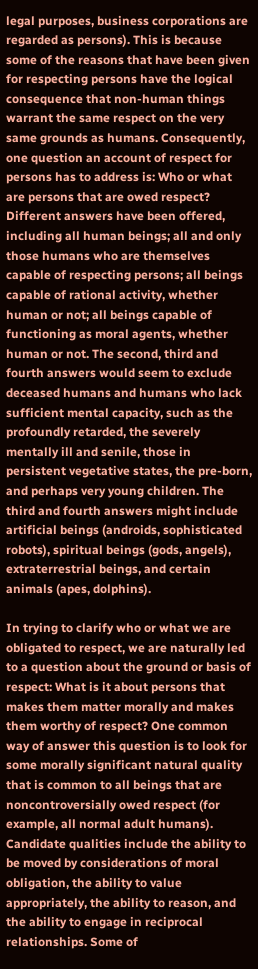legal purposes, business corporations are regarded as persons). This is because some of the reasons that have been given for respecting persons have the logical consequence that non-human things warrant the same respect on the very same grounds as humans. Consequently, one question an account of respect for persons has to address is: Who or what are persons that are owed respect? Different answers have been offered, including all human beings; all and only those humans who are themselves capable of respecting persons; all beings capable of rational activity, whether human or not; all beings capable of functioning as moral agents, whether human or not. The second, third and fourth answers would seem to exclude deceased humans and humans who lack sufficient mental capacity, such as the profoundly retarded, the severely mentally ill and senile, those in persistent vegetative states, the pre-born, and perhaps very young children. The third and fourth answers might include artificial beings (androids, sophisticated robots), spiritual beings (gods, angels), extraterrestrial beings, and certain animals (apes, dolphins).

In trying to clarify who or what we are obligated to respect, we are naturally led to a question about the ground or basis of respect: What is it about persons that makes them matter morally and makes them worthy of respect? One common way of answer this question is to look for some morally significant natural quality that is common to all beings that are noncontroversially owed respect (for example, all normal adult humans). Candidate qualities include the ability to be moved by considerations of moral obligation, the ability to value appropriately, the ability to reason, and the ability to engage in reciprocal relationships. Some of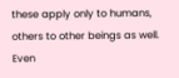these apply only to humans, others to other beings as well. Even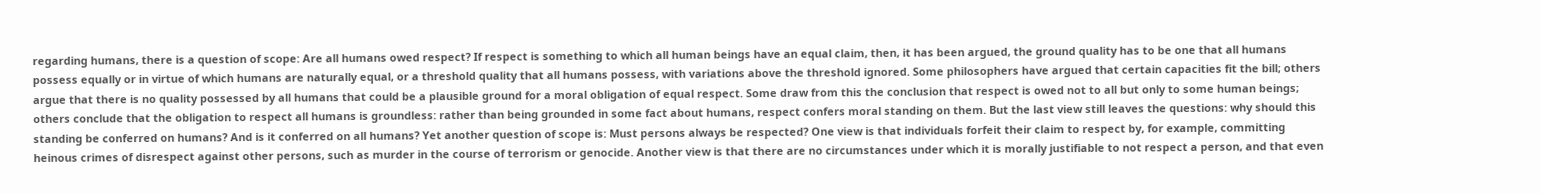regarding humans, there is a question of scope: Are all humans owed respect? If respect is something to which all human beings have an equal claim, then, it has been argued, the ground quality has to be one that all humans possess equally or in virtue of which humans are naturally equal, or a threshold quality that all humans possess, with variations above the threshold ignored. Some philosophers have argued that certain capacities fit the bill; others argue that there is no quality possessed by all humans that could be a plausible ground for a moral obligation of equal respect. Some draw from this the conclusion that respect is owed not to all but only to some human beings; others conclude that the obligation to respect all humans is groundless: rather than being grounded in some fact about humans, respect confers moral standing on them. But the last view still leaves the questions: why should this standing be conferred on humans? And is it conferred on all humans? Yet another question of scope is: Must persons always be respected? One view is that individuals forfeit their claim to respect by, for example, committing heinous crimes of disrespect against other persons, such as murder in the course of terrorism or genocide. Another view is that there are no circumstances under which it is morally justifiable to not respect a person, and that even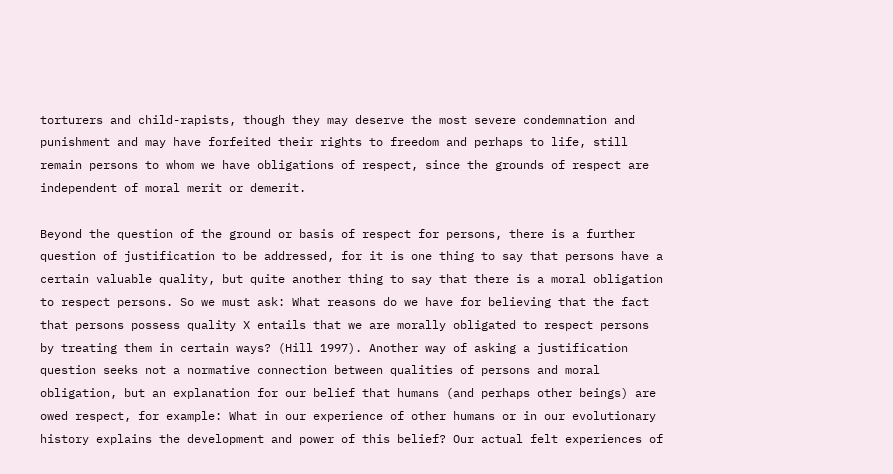torturers and child-rapists, though they may deserve the most severe condemnation and punishment and may have forfeited their rights to freedom and perhaps to life, still remain persons to whom we have obligations of respect, since the grounds of respect are independent of moral merit or demerit.

Beyond the question of the ground or basis of respect for persons, there is a further question of justification to be addressed, for it is one thing to say that persons have a certain valuable quality, but quite another thing to say that there is a moral obligation to respect persons. So we must ask: What reasons do we have for believing that the fact that persons possess quality X entails that we are morally obligated to respect persons by treating them in certain ways? (Hill 1997). Another way of asking a justification question seeks not a normative connection between qualities of persons and moral obligation, but an explanation for our belief that humans (and perhaps other beings) are owed respect, for example: What in our experience of other humans or in our evolutionary history explains the development and power of this belief? Our actual felt experiences of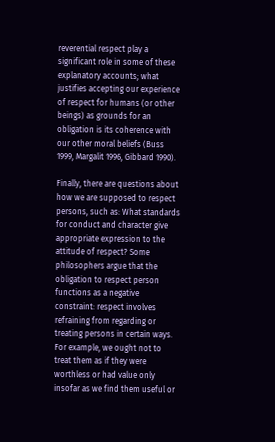reverential respect play a significant role in some of these explanatory accounts; what justifies accepting our experience of respect for humans (or other beings) as grounds for an obligation is its coherence with our other moral beliefs (Buss 1999, Margalit 1996, Gibbard 1990).

Finally, there are questions about how we are supposed to respect persons, such as: What standards for conduct and character give appropriate expression to the attitude of respect? Some philosophers argue that the obligation to respect person functions as a negative constraint: respect involves refraining from regarding or treating persons in certain ways. For example, we ought not to treat them as if they were worthless or had value only insofar as we find them useful or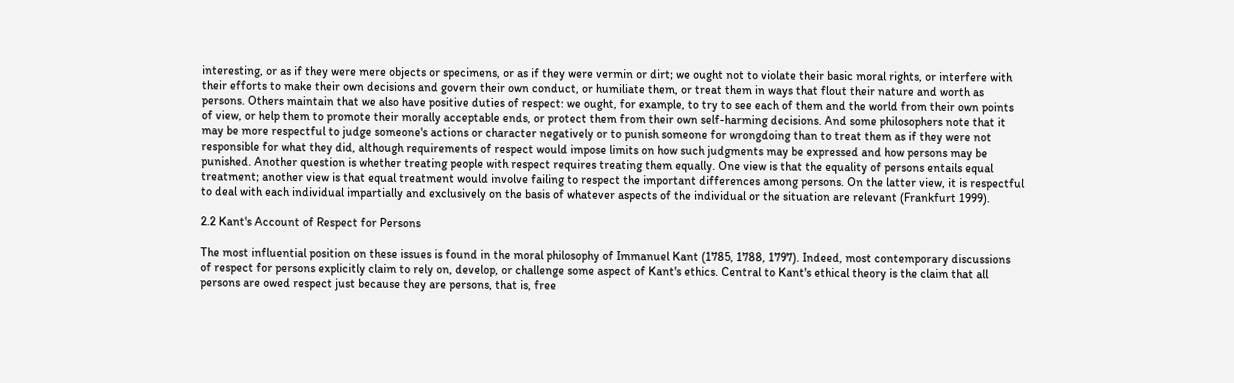interesting, or as if they were mere objects or specimens, or as if they were vermin or dirt; we ought not to violate their basic moral rights, or interfere with their efforts to make their own decisions and govern their own conduct, or humiliate them, or treat them in ways that flout their nature and worth as persons. Others maintain that we also have positive duties of respect: we ought, for example, to try to see each of them and the world from their own points of view, or help them to promote their morally acceptable ends, or protect them from their own self-harming decisions. And some philosophers note that it may be more respectful to judge someone's actions or character negatively or to punish someone for wrongdoing than to treat them as if they were not responsible for what they did, although requirements of respect would impose limits on how such judgments may be expressed and how persons may be punished. Another question is whether treating people with respect requires treating them equally. One view is that the equality of persons entails equal treatment; another view is that equal treatment would involve failing to respect the important differences among persons. On the latter view, it is respectful to deal with each individual impartially and exclusively on the basis of whatever aspects of the individual or the situation are relevant (Frankfurt 1999).

2.2 Kant's Account of Respect for Persons

The most influential position on these issues is found in the moral philosophy of Immanuel Kant (1785, 1788, 1797). Indeed, most contemporary discussions of respect for persons explicitly claim to rely on, develop, or challenge some aspect of Kant's ethics. Central to Kant's ethical theory is the claim that all persons are owed respect just because they are persons, that is, free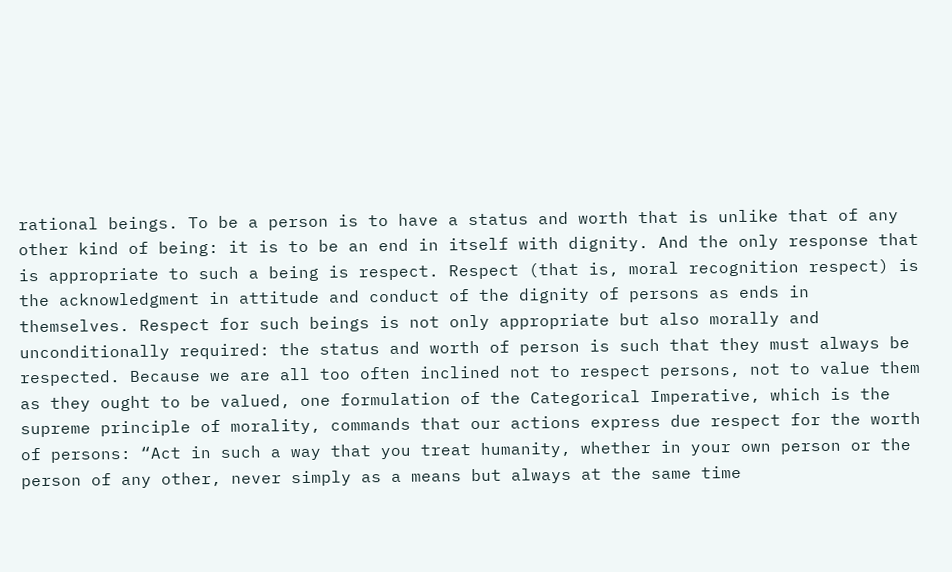rational beings. To be a person is to have a status and worth that is unlike that of any other kind of being: it is to be an end in itself with dignity. And the only response that is appropriate to such a being is respect. Respect (that is, moral recognition respect) is the acknowledgment in attitude and conduct of the dignity of persons as ends in themselves. Respect for such beings is not only appropriate but also morally and unconditionally required: the status and worth of person is such that they must always be respected. Because we are all too often inclined not to respect persons, not to value them as they ought to be valued, one formulation of the Categorical Imperative, which is the supreme principle of morality, commands that our actions express due respect for the worth of persons: “Act in such a way that you treat humanity, whether in your own person or the person of any other, never simply as a means but always at the same time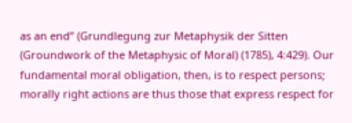as an end” (Grundlegung zur Metaphysik der Sitten (Groundwork of the Metaphysic of Moral) (1785), 4:429). Our fundamental moral obligation, then, is to respect persons; morally right actions are thus those that express respect for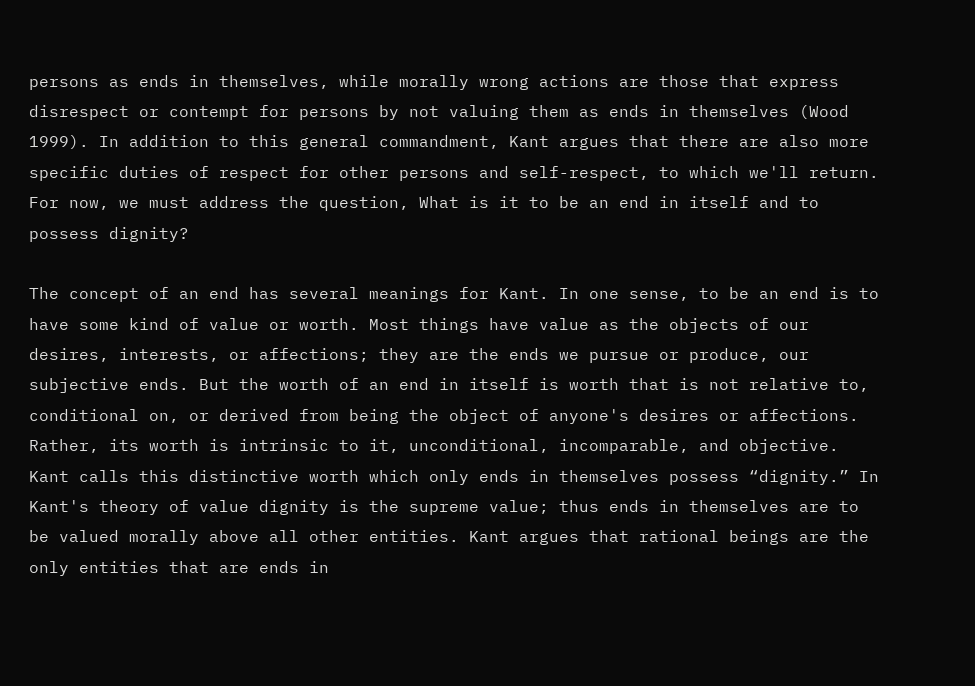persons as ends in themselves, while morally wrong actions are those that express disrespect or contempt for persons by not valuing them as ends in themselves (Wood 1999). In addition to this general commandment, Kant argues that there are also more specific duties of respect for other persons and self-respect, to which we'll return. For now, we must address the question, What is it to be an end in itself and to possess dignity?

The concept of an end has several meanings for Kant. In one sense, to be an end is to have some kind of value or worth. Most things have value as the objects of our desires, interests, or affections; they are the ends we pursue or produce, our subjective ends. But the worth of an end in itself is worth that is not relative to, conditional on, or derived from being the object of anyone's desires or affections. Rather, its worth is intrinsic to it, unconditional, incomparable, and objective. Kant calls this distinctive worth which only ends in themselves possess “dignity.” In Kant's theory of value dignity is the supreme value; thus ends in themselves are to be valued morally above all other entities. Kant argues that rational beings are the only entities that are ends in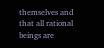themselves and that all rational beings are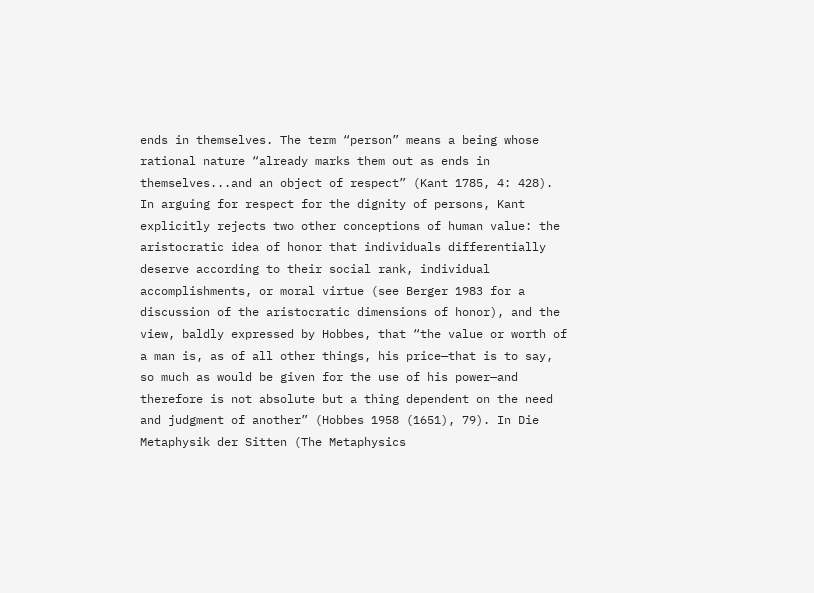ends in themselves. The term “person” means a being whose rational nature “already marks them out as ends in themselves...and an object of respect” (Kant 1785, 4: 428). In arguing for respect for the dignity of persons, Kant explicitly rejects two other conceptions of human value: the aristocratic idea of honor that individuals differentially deserve according to their social rank, individual accomplishments, or moral virtue (see Berger 1983 for a discussion of the aristocratic dimensions of honor), and the view, baldly expressed by Hobbes, that “the value or worth of a man is, as of all other things, his price—that is to say, so much as would be given for the use of his power—and therefore is not absolute but a thing dependent on the need and judgment of another” (Hobbes 1958 (1651), 79). In Die Metaphysik der Sitten (The Metaphysics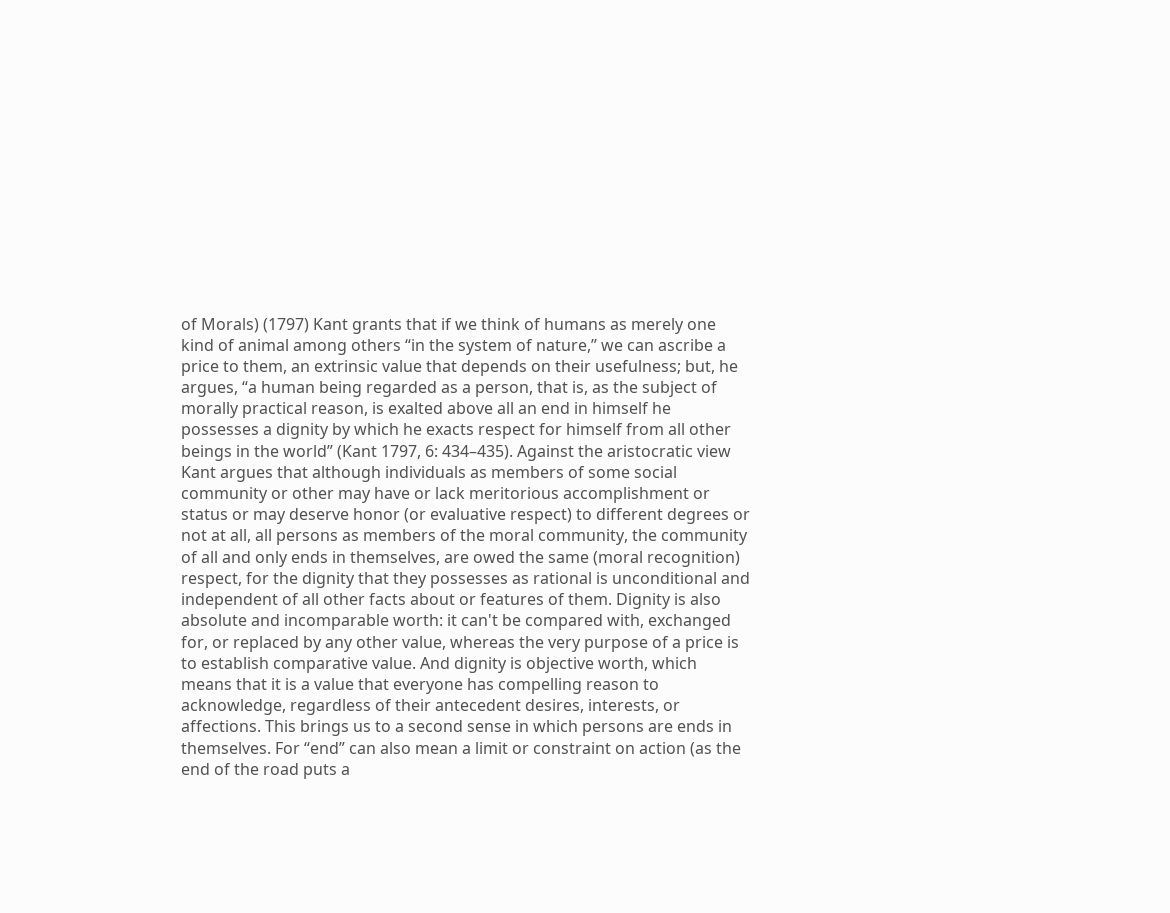of Morals) (1797) Kant grants that if we think of humans as merely one kind of animal among others “in the system of nature,” we can ascribe a price to them, an extrinsic value that depends on their usefulness; but, he argues, “a human being regarded as a person, that is, as the subject of morally practical reason, is exalted above all an end in himself he possesses a dignity by which he exacts respect for himself from all other beings in the world” (Kant 1797, 6: 434–435). Against the aristocratic view Kant argues that although individuals as members of some social community or other may have or lack meritorious accomplishment or status or may deserve honor (or evaluative respect) to different degrees or not at all, all persons as members of the moral community, the community of all and only ends in themselves, are owed the same (moral recognition) respect, for the dignity that they possesses as rational is unconditional and independent of all other facts about or features of them. Dignity is also absolute and incomparable worth: it can't be compared with, exchanged for, or replaced by any other value, whereas the very purpose of a price is to establish comparative value. And dignity is objective worth, which means that it is a value that everyone has compelling reason to acknowledge, regardless of their antecedent desires, interests, or affections. This brings us to a second sense in which persons are ends in themselves. For “end” can also mean a limit or constraint on action (as the end of the road puts a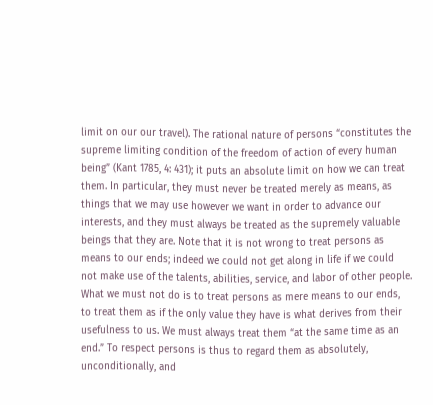limit on our our travel). The rational nature of persons “constitutes the supreme limiting condition of the freedom of action of every human being” (Kant 1785, 4: 431); it puts an absolute limit on how we can treat them. In particular, they must never be treated merely as means, as things that we may use however we want in order to advance our interests, and they must always be treated as the supremely valuable beings that they are. Note that it is not wrong to treat persons as means to our ends; indeed we could not get along in life if we could not make use of the talents, abilities, service, and labor of other people. What we must not do is to treat persons as mere means to our ends, to treat them as if the only value they have is what derives from their usefulness to us. We must always treat them “at the same time as an end.” To respect persons is thus to regard them as absolutely, unconditionally, and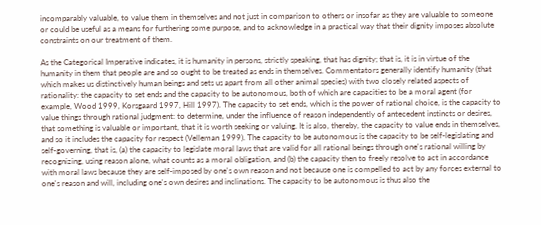incomparably valuable, to value them in themselves and not just in comparison to others or insofar as they are valuable to someone or could be useful as a means for furthering some purpose, and to acknowledge in a practical way that their dignity imposes absolute constraints on our treatment of them.

As the Categorical Imperative indicates, it is humanity in persons, strictly speaking, that has dignity; that is, it is in virtue of the humanity in them that people are and so ought to be treated as ends in themselves. Commentators generally identify humanity (that which makes us distinctively human beings and sets us apart from all other animal species) with two closely related aspects of rationality: the capacity to set ends and the capacity to be autonomous, both of which are capacities to be a moral agent (for example, Wood 1999, Korsgaard 1997, Hill 1997). The capacity to set ends, which is the power of rational choice, is the capacity to value things through rational judgment: to determine, under the influence of reason independently of antecedent instincts or desires, that something is valuable or important, that it is worth seeking or valuing. It is also, thereby, the capacity to value ends in themselves, and so it includes the capacity for respect (Velleman 1999). The capacity to be autonomous is the capacity to be self-legislating and self-governing, that is, (a) the capacity to legislate moral laws that are valid for all rational beings through one's rational willing by recognizing, using reason alone, what counts as a moral obligation, and (b) the capacity then to freely resolve to act in accordance with moral laws because they are self-imposed by one's own reason and not because one is compelled to act by any forces external to one's reason and will, including one's own desires and inclinations. The capacity to be autonomous is thus also the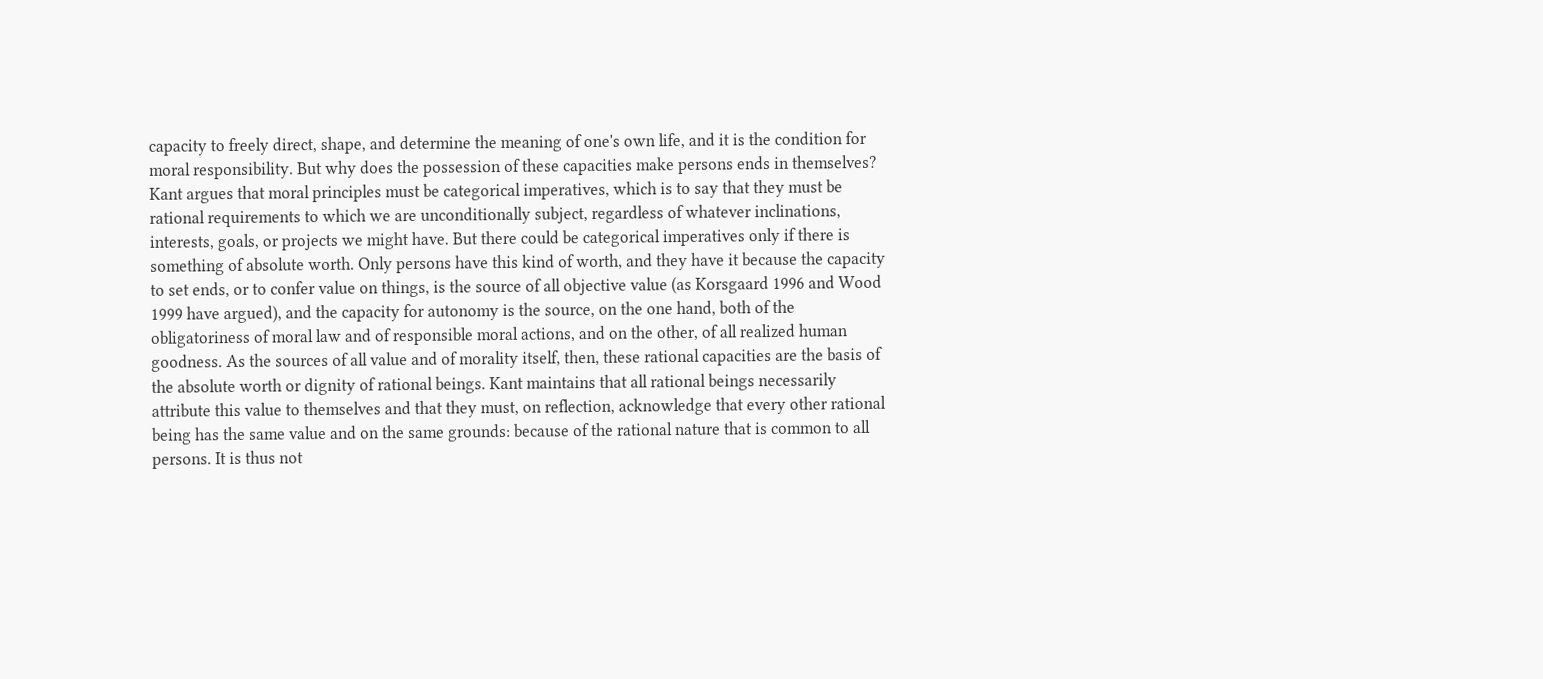capacity to freely direct, shape, and determine the meaning of one's own life, and it is the condition for moral responsibility. But why does the possession of these capacities make persons ends in themselves? Kant argues that moral principles must be categorical imperatives, which is to say that they must be rational requirements to which we are unconditionally subject, regardless of whatever inclinations, interests, goals, or projects we might have. But there could be categorical imperatives only if there is something of absolute worth. Only persons have this kind of worth, and they have it because the capacity to set ends, or to confer value on things, is the source of all objective value (as Korsgaard 1996 and Wood 1999 have argued), and the capacity for autonomy is the source, on the one hand, both of the obligatoriness of moral law and of responsible moral actions, and on the other, of all realized human goodness. As the sources of all value and of morality itself, then, these rational capacities are the basis of the absolute worth or dignity of rational beings. Kant maintains that all rational beings necessarily attribute this value to themselves and that they must, on reflection, acknowledge that every other rational being has the same value and on the same grounds: because of the rational nature that is common to all persons. It is thus not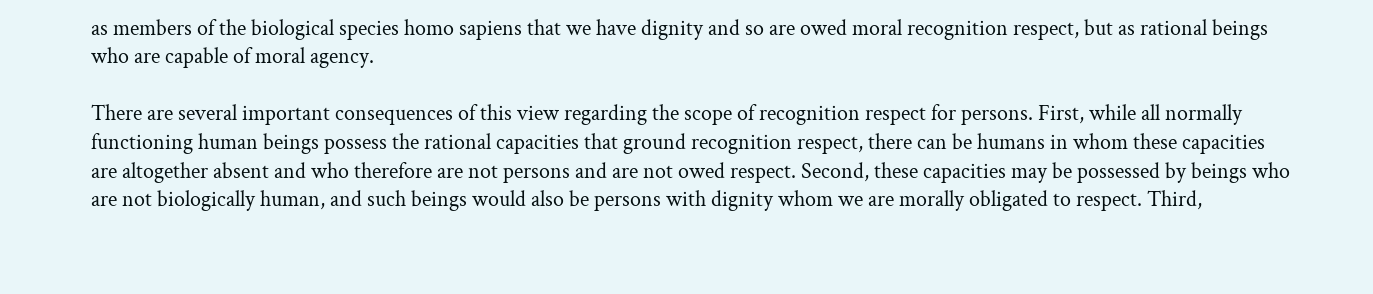as members of the biological species homo sapiens that we have dignity and so are owed moral recognition respect, but as rational beings who are capable of moral agency.

There are several important consequences of this view regarding the scope of recognition respect for persons. First, while all normally functioning human beings possess the rational capacities that ground recognition respect, there can be humans in whom these capacities are altogether absent and who therefore are not persons and are not owed respect. Second, these capacities may be possessed by beings who are not biologically human, and such beings would also be persons with dignity whom we are morally obligated to respect. Third,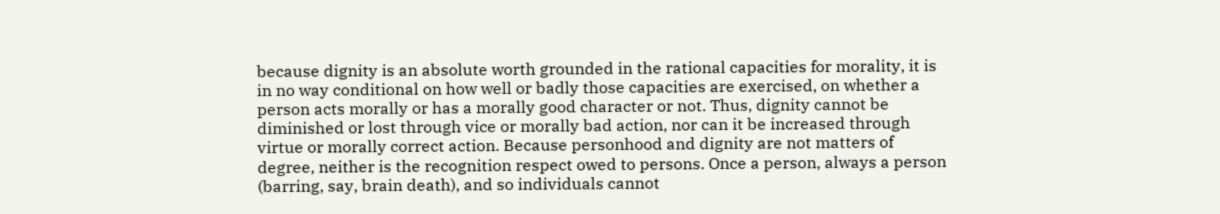because dignity is an absolute worth grounded in the rational capacities for morality, it is in no way conditional on how well or badly those capacities are exercised, on whether a person acts morally or has a morally good character or not. Thus, dignity cannot be diminished or lost through vice or morally bad action, nor can it be increased through virtue or morally correct action. Because personhood and dignity are not matters of degree, neither is the recognition respect owed to persons. Once a person, always a person (barring, say, brain death), and so individuals cannot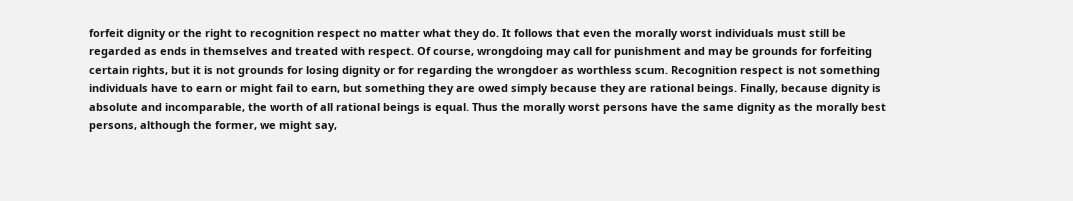forfeit dignity or the right to recognition respect no matter what they do. It follows that even the morally worst individuals must still be regarded as ends in themselves and treated with respect. Of course, wrongdoing may call for punishment and may be grounds for forfeiting certain rights, but it is not grounds for losing dignity or for regarding the wrongdoer as worthless scum. Recognition respect is not something individuals have to earn or might fail to earn, but something they are owed simply because they are rational beings. Finally, because dignity is absolute and incomparable, the worth of all rational beings is equal. Thus the morally worst persons have the same dignity as the morally best persons, although the former, we might say,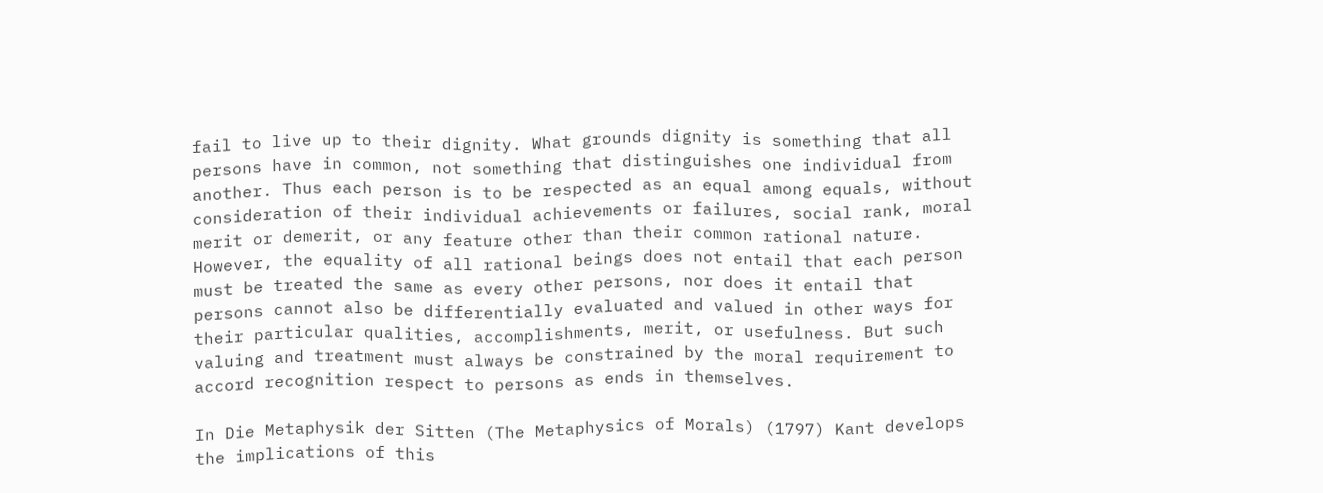fail to live up to their dignity. What grounds dignity is something that all persons have in common, not something that distinguishes one individual from another. Thus each person is to be respected as an equal among equals, without consideration of their individual achievements or failures, social rank, moral merit or demerit, or any feature other than their common rational nature. However, the equality of all rational beings does not entail that each person must be treated the same as every other persons, nor does it entail that persons cannot also be differentially evaluated and valued in other ways for their particular qualities, accomplishments, merit, or usefulness. But such valuing and treatment must always be constrained by the moral requirement to accord recognition respect to persons as ends in themselves.

In Die Metaphysik der Sitten (The Metaphysics of Morals) (1797) Kant develops the implications of this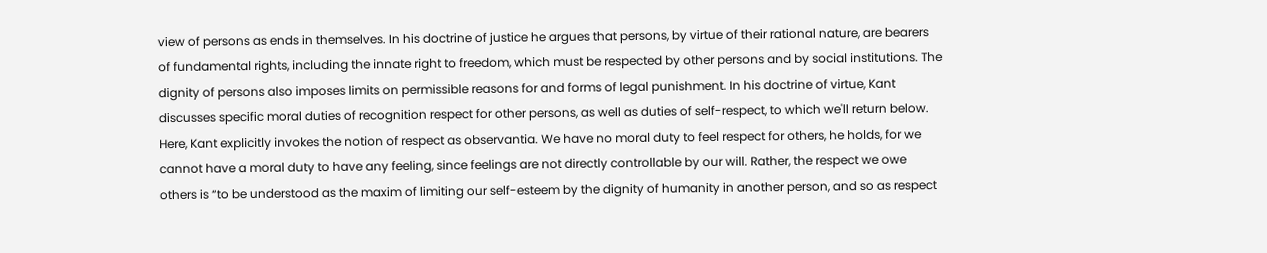view of persons as ends in themselves. In his doctrine of justice he argues that persons, by virtue of their rational nature, are bearers of fundamental rights, including the innate right to freedom, which must be respected by other persons and by social institutions. The dignity of persons also imposes limits on permissible reasons for and forms of legal punishment. In his doctrine of virtue, Kant discusses specific moral duties of recognition respect for other persons, as well as duties of self-respect, to which we'll return below. Here, Kant explicitly invokes the notion of respect as observantia. We have no moral duty to feel respect for others, he holds, for we cannot have a moral duty to have any feeling, since feelings are not directly controllable by our will. Rather, the respect we owe others is “to be understood as the maxim of limiting our self-esteem by the dignity of humanity in another person, and so as respect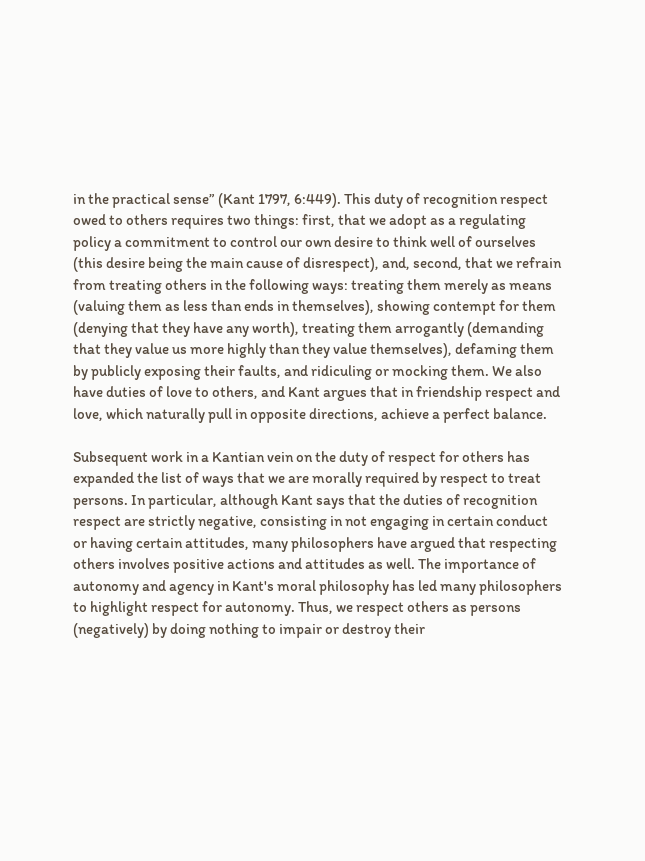in the practical sense” (Kant 1797, 6:449). This duty of recognition respect owed to others requires two things: first, that we adopt as a regulating policy a commitment to control our own desire to think well of ourselves (this desire being the main cause of disrespect), and, second, that we refrain from treating others in the following ways: treating them merely as means (valuing them as less than ends in themselves), showing contempt for them (denying that they have any worth), treating them arrogantly (demanding that they value us more highly than they value themselves), defaming them by publicly exposing their faults, and ridiculing or mocking them. We also have duties of love to others, and Kant argues that in friendship respect and love, which naturally pull in opposite directions, achieve a perfect balance.

Subsequent work in a Kantian vein on the duty of respect for others has expanded the list of ways that we are morally required by respect to treat persons. In particular, although Kant says that the duties of recognition respect are strictly negative, consisting in not engaging in certain conduct or having certain attitudes, many philosophers have argued that respecting others involves positive actions and attitudes as well. The importance of autonomy and agency in Kant's moral philosophy has led many philosophers to highlight respect for autonomy. Thus, we respect others as persons (negatively) by doing nothing to impair or destroy their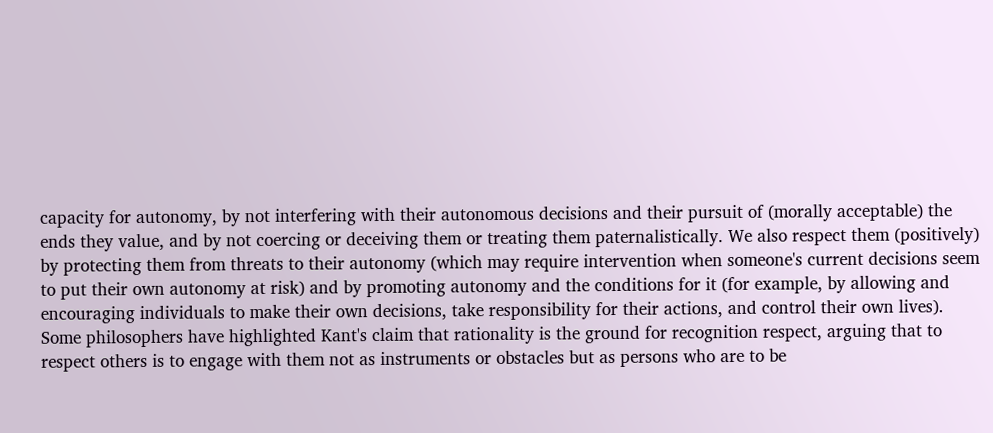capacity for autonomy, by not interfering with their autonomous decisions and their pursuit of (morally acceptable) the ends they value, and by not coercing or deceiving them or treating them paternalistically. We also respect them (positively) by protecting them from threats to their autonomy (which may require intervention when someone's current decisions seem to put their own autonomy at risk) and by promoting autonomy and the conditions for it (for example, by allowing and encouraging individuals to make their own decisions, take responsibility for their actions, and control their own lives). Some philosophers have highlighted Kant's claim that rationality is the ground for recognition respect, arguing that to respect others is to engage with them not as instruments or obstacles but as persons who are to be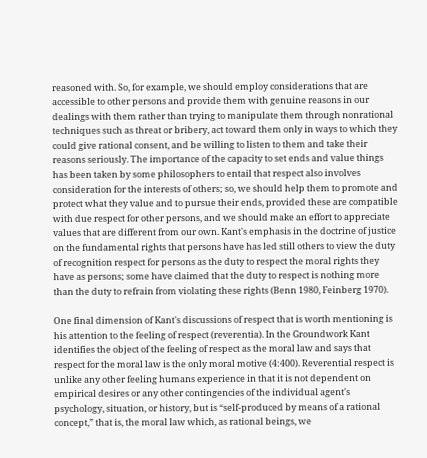reasoned with. So, for example, we should employ considerations that are accessible to other persons and provide them with genuine reasons in our dealings with them rather than trying to manipulate them through nonrational techniques such as threat or bribery, act toward them only in ways to which they could give rational consent, and be willing to listen to them and take their reasons seriously. The importance of the capacity to set ends and value things has been taken by some philosophers to entail that respect also involves consideration for the interests of others; so, we should help them to promote and protect what they value and to pursue their ends, provided these are compatible with due respect for other persons, and we should make an effort to appreciate values that are different from our own. Kant's emphasis in the doctrine of justice on the fundamental rights that persons have has led still others to view the duty of recognition respect for persons as the duty to respect the moral rights they have as persons; some have claimed that the duty to respect is nothing more than the duty to refrain from violating these rights (Benn 1980, Feinberg 1970).

One final dimension of Kant's discussions of respect that is worth mentioning is his attention to the feeling of respect (reverentia). In the Groundwork Kant identifies the object of the feeling of respect as the moral law and says that respect for the moral law is the only moral motive (4:400). Reverential respect is unlike any other feeling humans experience in that it is not dependent on empirical desires or any other contingencies of the individual agent's psychology, situation, or history, but is “self-produced by means of a rational concept,” that is, the moral law which, as rational beings, we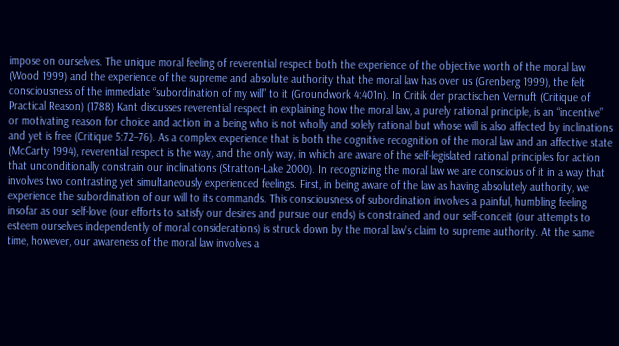impose on ourselves. The unique moral feeling of reverential respect both the experience of the objective worth of the moral law (Wood 1999) and the experience of the supreme and absolute authority that the moral law has over us (Grenberg 1999), the felt consciousness of the immediate “subordination of my will” to it (Groundwork 4:401n). In Critik der practischen Vernuft (Critique of Practical Reason) (1788) Kant discusses reverential respect in explaining how the moral law, a purely rational principle, is an “incentive” or motivating reason for choice and action in a being who is not wholly and solely rational but whose will is also affected by inclinations and yet is free (Critique 5:72–76). As a complex experience that is both the cognitive recognition of the moral law and an affective state (McCarty 1994), reverential respect is the way, and the only way, in which are aware of the self-legislated rational principles for action that unconditionally constrain our inclinations (Stratton-Lake 2000). In recognizing the moral law we are conscious of it in a way that involves two contrasting yet simultaneously experienced feelings. First, in being aware of the law as having absolutely authority, we experience the subordination of our will to its commands. This consciousness of subordination involves a painful, humbling feeling insofar as our self-love (our efforts to satisfy our desires and pursue our ends) is constrained and our self-conceit (our attempts to esteem ourselves independently of moral considerations) is struck down by the moral law's claim to supreme authority. At the same time, however, our awareness of the moral law involves a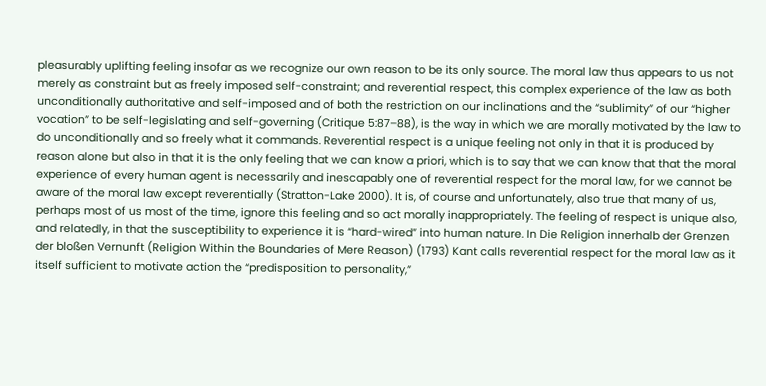pleasurably uplifting feeling insofar as we recognize our own reason to be its only source. The moral law thus appears to us not merely as constraint but as freely imposed self-constraint; and reverential respect, this complex experience of the law as both unconditionally authoritative and self-imposed and of both the restriction on our inclinations and the “sublimity” of our “higher vocation” to be self-legislating and self-governing (Critique 5:87–88), is the way in which we are morally motivated by the law to do unconditionally and so freely what it commands. Reverential respect is a unique feeling not only in that it is produced by reason alone but also in that it is the only feeling that we can know a priori, which is to say that we can know that that the moral experience of every human agent is necessarily and inescapably one of reverential respect for the moral law, for we cannot be aware of the moral law except reverentially (Stratton-Lake 2000). It is, of course and unfortunately, also true that many of us, perhaps most of us most of the time, ignore this feeling and so act morally inappropriately. The feeling of respect is unique also, and relatedly, in that the susceptibility to experience it is “hard-wired” into human nature. In Die Religion innerhalb der Grenzen der bloßen Vernunft (Religion Within the Boundaries of Mere Reason) (1793) Kant calls reverential respect for the moral law as it itself sufficient to motivate action the “predisposition to personality,”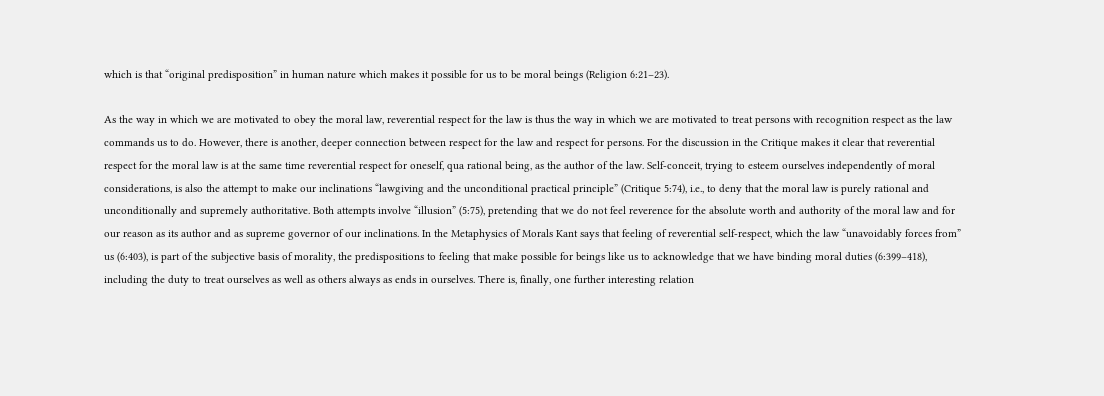which is that “original predisposition” in human nature which makes it possible for us to be moral beings (Religion 6:21–23).

As the way in which we are motivated to obey the moral law, reverential respect for the law is thus the way in which we are motivated to treat persons with recognition respect as the law commands us to do. However, there is another, deeper connection between respect for the law and respect for persons. For the discussion in the Critique makes it clear that reverential respect for the moral law is at the same time reverential respect for oneself, qua rational being, as the author of the law. Self-conceit, trying to esteem ourselves independently of moral considerations, is also the attempt to make our inclinations “lawgiving and the unconditional practical principle” (Critique 5:74), i.e., to deny that the moral law is purely rational and unconditionally and supremely authoritative. Both attempts involve “illusion” (5:75), pretending that we do not feel reverence for the absolute worth and authority of the moral law and for our reason as its author and as supreme governor of our inclinations. In the Metaphysics of Morals Kant says that feeling of reverential self-respect, which the law “unavoidably forces from” us (6:403), is part of the subjective basis of morality, the predispositions to feeling that make possible for beings like us to acknowledge that we have binding moral duties (6:399–418), including the duty to treat ourselves as well as others always as ends in ourselves. There is, finally, one further interesting relation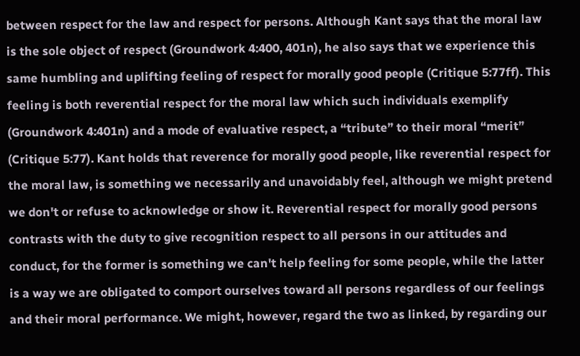between respect for the law and respect for persons. Although Kant says that the moral law is the sole object of respect (Groundwork 4:400, 401n), he also says that we experience this same humbling and uplifting feeling of respect for morally good people (Critique 5:77ff). This feeling is both reverential respect for the moral law which such individuals exemplify (Groundwork 4:401n) and a mode of evaluative respect, a “tribute” to their moral “merit” (Critique 5:77). Kant holds that reverence for morally good people, like reverential respect for the moral law, is something we necessarily and unavoidably feel, although we might pretend we don't or refuse to acknowledge or show it. Reverential respect for morally good persons contrasts with the duty to give recognition respect to all persons in our attitudes and conduct, for the former is something we can't help feeling for some people, while the latter is a way we are obligated to comport ourselves toward all persons regardless of our feelings and their moral performance. We might, however, regard the two as linked, by regarding our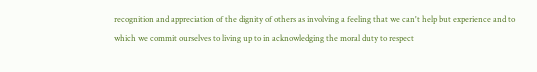recognition and appreciation of the dignity of others as involving a feeling that we can't help but experience and to which we commit ourselves to living up to in acknowledging the moral duty to respect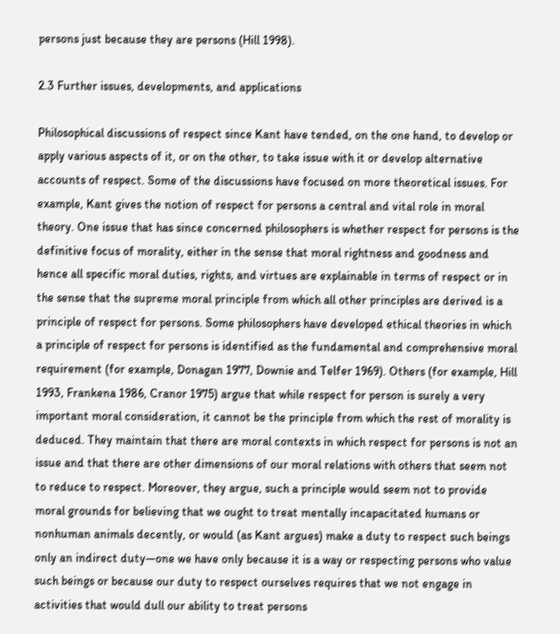persons just because they are persons (Hill 1998).

2.3 Further issues, developments, and applications

Philosophical discussions of respect since Kant have tended, on the one hand, to develop or apply various aspects of it, or on the other, to take issue with it or develop alternative accounts of respect. Some of the discussions have focused on more theoretical issues. For example, Kant gives the notion of respect for persons a central and vital role in moral theory. One issue that has since concerned philosophers is whether respect for persons is the definitive focus of morality, either in the sense that moral rightness and goodness and hence all specific moral duties, rights, and virtues are explainable in terms of respect or in the sense that the supreme moral principle from which all other principles are derived is a principle of respect for persons. Some philosophers have developed ethical theories in which a principle of respect for persons is identified as the fundamental and comprehensive moral requirement (for example, Donagan 1977, Downie and Telfer 1969). Others (for example, Hill 1993, Frankena 1986, Cranor 1975) argue that while respect for person is surely a very important moral consideration, it cannot be the principle from which the rest of morality is deduced. They maintain that there are moral contexts in which respect for persons is not an issue and that there are other dimensions of our moral relations with others that seem not to reduce to respect. Moreover, they argue, such a principle would seem not to provide moral grounds for believing that we ought to treat mentally incapacitated humans or nonhuman animals decently, or would (as Kant argues) make a duty to respect such beings only an indirect duty—one we have only because it is a way or respecting persons who value such beings or because our duty to respect ourselves requires that we not engage in activities that would dull our ability to treat persons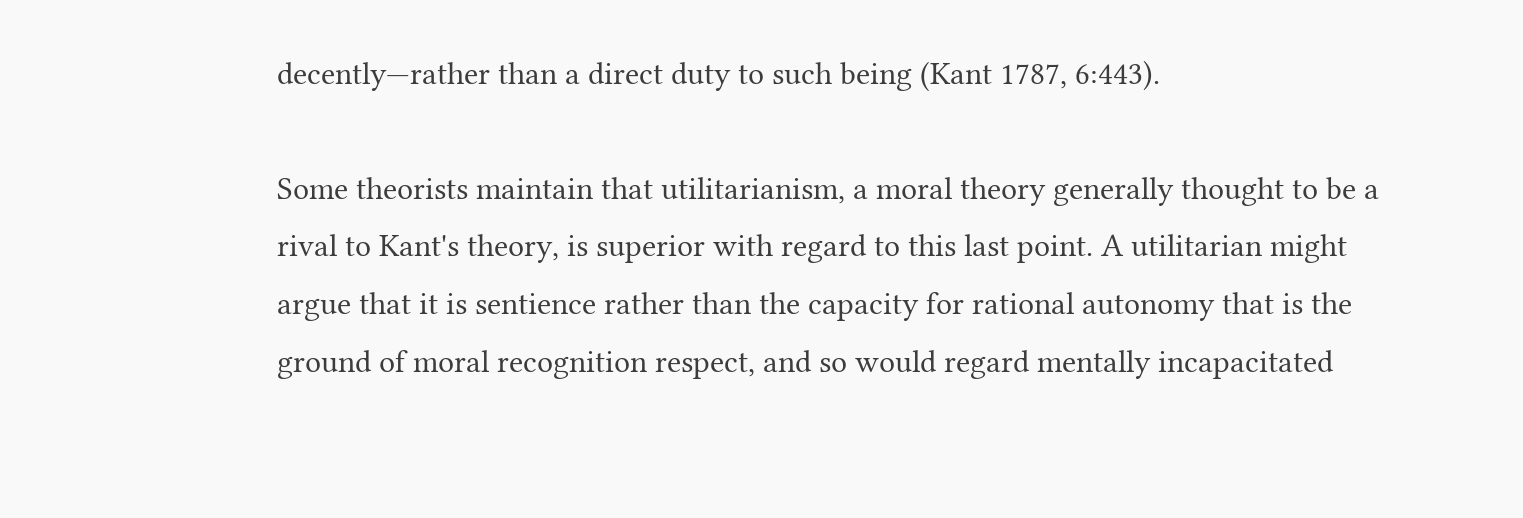decently—rather than a direct duty to such being (Kant 1787, 6:443).

Some theorists maintain that utilitarianism, a moral theory generally thought to be a rival to Kant's theory, is superior with regard to this last point. A utilitarian might argue that it is sentience rather than the capacity for rational autonomy that is the ground of moral recognition respect, and so would regard mentally incapacitated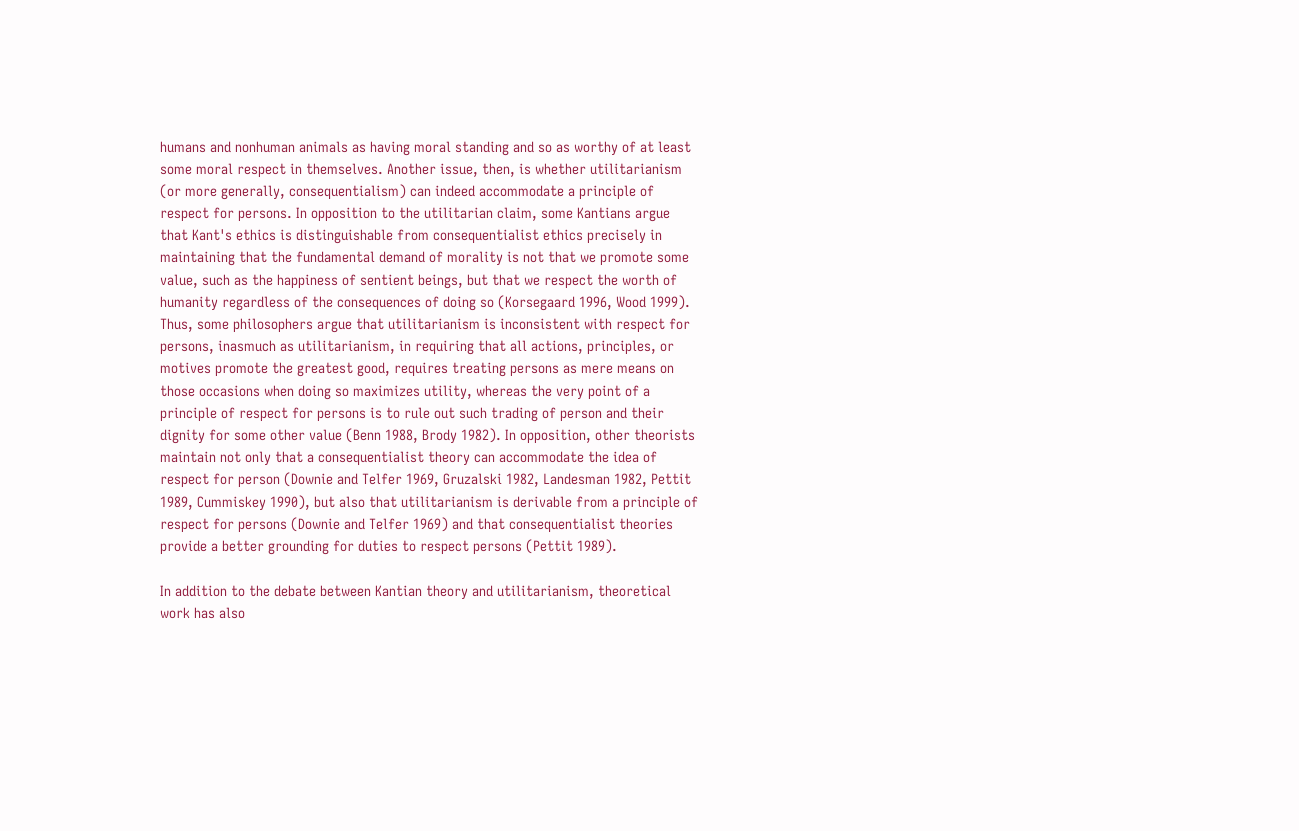humans and nonhuman animals as having moral standing and so as worthy of at least some moral respect in themselves. Another issue, then, is whether utilitarianism (or more generally, consequentialism) can indeed accommodate a principle of respect for persons. In opposition to the utilitarian claim, some Kantians argue that Kant's ethics is distinguishable from consequentialist ethics precisely in maintaining that the fundamental demand of morality is not that we promote some value, such as the happiness of sentient beings, but that we respect the worth of humanity regardless of the consequences of doing so (Korsegaard 1996, Wood 1999). Thus, some philosophers argue that utilitarianism is inconsistent with respect for persons, inasmuch as utilitarianism, in requiring that all actions, principles, or motives promote the greatest good, requires treating persons as mere means on those occasions when doing so maximizes utility, whereas the very point of a principle of respect for persons is to rule out such trading of person and their dignity for some other value (Benn 1988, Brody 1982). In opposition, other theorists maintain not only that a consequentialist theory can accommodate the idea of respect for person (Downie and Telfer 1969, Gruzalski 1982, Landesman 1982, Pettit 1989, Cummiskey 1990), but also that utilitarianism is derivable from a principle of respect for persons (Downie and Telfer 1969) and that consequentialist theories provide a better grounding for duties to respect persons (Pettit 1989).

In addition to the debate between Kantian theory and utilitarianism, theoretical work has also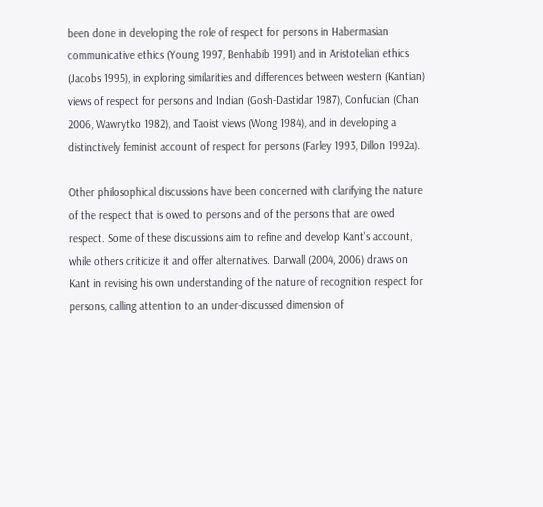been done in developing the role of respect for persons in Habermasian communicative ethics (Young 1997, Benhabib 1991) and in Aristotelian ethics (Jacobs 1995), in exploring similarities and differences between western (Kantian) views of respect for persons and Indian (Gosh-Dastidar 1987), Confucian (Chan 2006, Wawrytko 1982), and Taoist views (Wong 1984), and in developing a distinctively feminist account of respect for persons (Farley 1993, Dillon 1992a).

Other philosophical discussions have been concerned with clarifying the nature of the respect that is owed to persons and of the persons that are owed respect. Some of these discussions aim to refine and develop Kant's account, while others criticize it and offer alternatives. Darwall (2004, 2006) draws on Kant in revising his own understanding of the nature of recognition respect for persons, calling attention to an under-discussed dimension of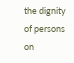the dignity of persons on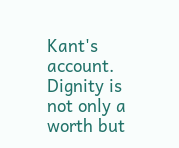Kant's account. Dignity is not only a worth but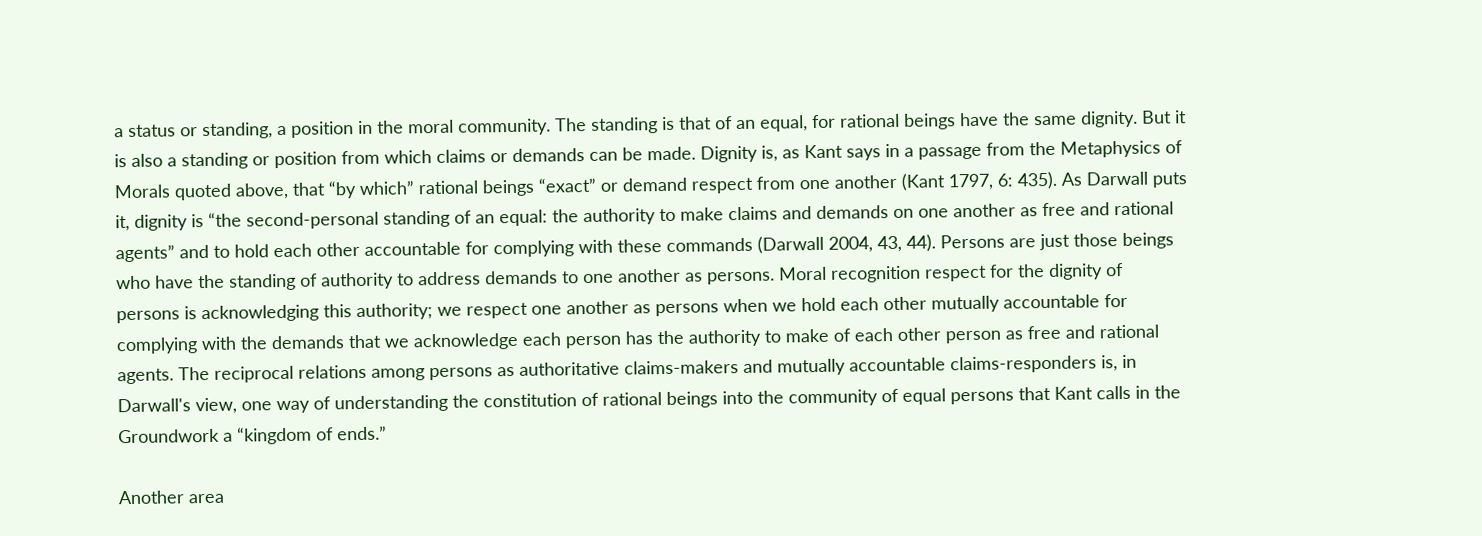a status or standing, a position in the moral community. The standing is that of an equal, for rational beings have the same dignity. But it is also a standing or position from which claims or demands can be made. Dignity is, as Kant says in a passage from the Metaphysics of Morals quoted above, that “by which” rational beings “exact” or demand respect from one another (Kant 1797, 6: 435). As Darwall puts it, dignity is “the second-personal standing of an equal: the authority to make claims and demands on one another as free and rational agents” and to hold each other accountable for complying with these commands (Darwall 2004, 43, 44). Persons are just those beings who have the standing of authority to address demands to one another as persons. Moral recognition respect for the dignity of persons is acknowledging this authority; we respect one another as persons when we hold each other mutually accountable for complying with the demands that we acknowledge each person has the authority to make of each other person as free and rational agents. The reciprocal relations among persons as authoritative claims-makers and mutually accountable claims-responders is, in Darwall's view, one way of understanding the constitution of rational beings into the community of equal persons that Kant calls in the Groundwork a “kingdom of ends.”

Another area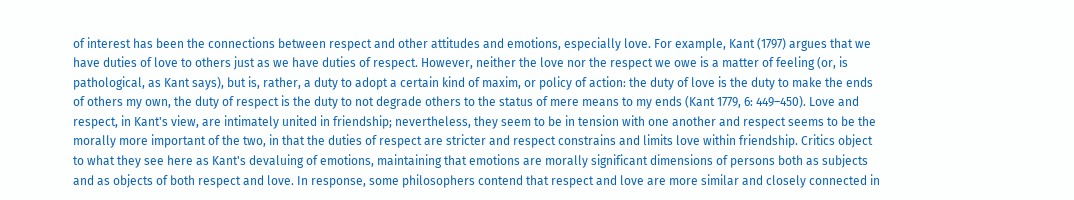of interest has been the connections between respect and other attitudes and emotions, especially love. For example, Kant (1797) argues that we have duties of love to others just as we have duties of respect. However, neither the love nor the respect we owe is a matter of feeling (or, is pathological, as Kant says), but is, rather, a duty to adopt a certain kind of maxim, or policy of action: the duty of love is the duty to make the ends of others my own, the duty of respect is the duty to not degrade others to the status of mere means to my ends (Kant 1779, 6: 449–450). Love and respect, in Kant's view, are intimately united in friendship; nevertheless, they seem to be in tension with one another and respect seems to be the morally more important of the two, in that the duties of respect are stricter and respect constrains and limits love within friendship. Critics object to what they see here as Kant's devaluing of emotions, maintaining that emotions are morally significant dimensions of persons both as subjects and as objects of both respect and love. In response, some philosophers contend that respect and love are more similar and closely connected in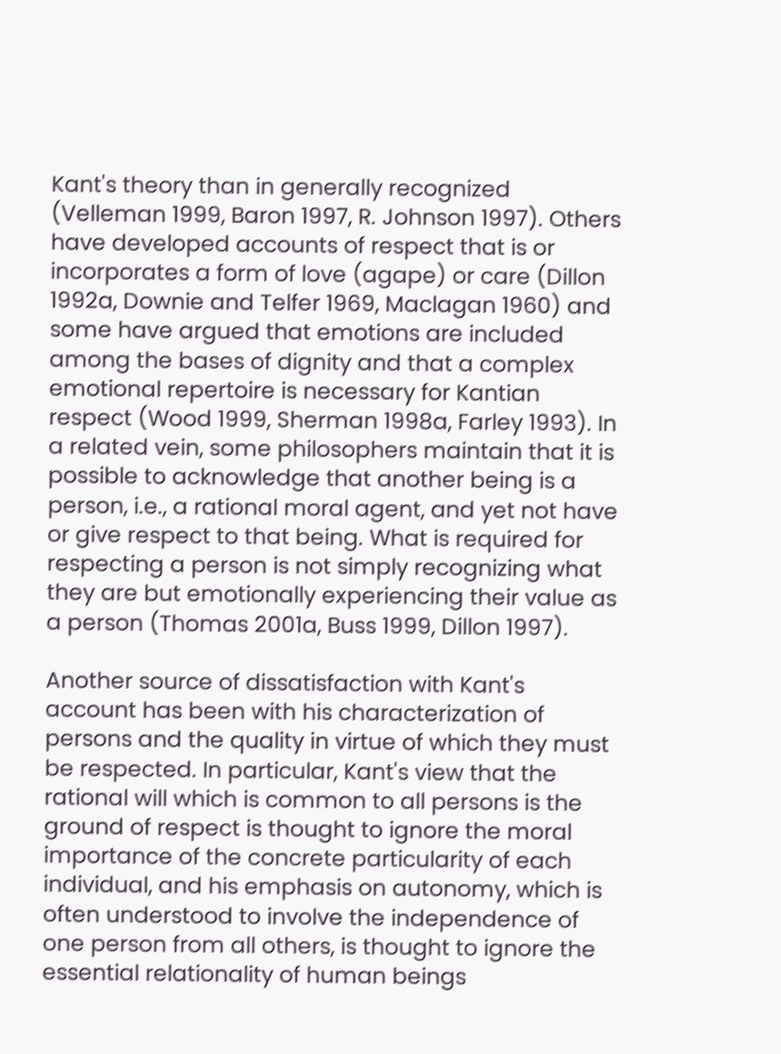Kant's theory than in generally recognized (Velleman 1999, Baron 1997, R. Johnson 1997). Others have developed accounts of respect that is or incorporates a form of love (agape) or care (Dillon 1992a, Downie and Telfer 1969, Maclagan 1960) and some have argued that emotions are included among the bases of dignity and that a complex emotional repertoire is necessary for Kantian respect (Wood 1999, Sherman 1998a, Farley 1993). In a related vein, some philosophers maintain that it is possible to acknowledge that another being is a person, i.e., a rational moral agent, and yet not have or give respect to that being. What is required for respecting a person is not simply recognizing what they are but emotionally experiencing their value as a person (Thomas 2001a, Buss 1999, Dillon 1997).

Another source of dissatisfaction with Kant's account has been with his characterization of persons and the quality in virtue of which they must be respected. In particular, Kant's view that the rational will which is common to all persons is the ground of respect is thought to ignore the moral importance of the concrete particularity of each individual, and his emphasis on autonomy, which is often understood to involve the independence of one person from all others, is thought to ignore the essential relationality of human beings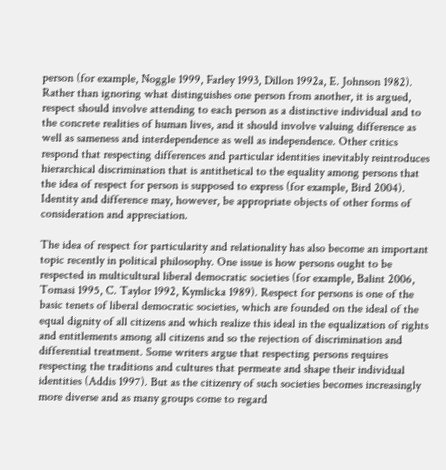person (for example, Noggle 1999, Farley 1993, Dillon 1992a, E. Johnson 1982). Rather than ignoring what distinguishes one person from another, it is argued, respect should involve attending to each person as a distinctive individual and to the concrete realities of human lives, and it should involve valuing difference as well as sameness and interdependence as well as independence. Other critics respond that respecting differences and particular identities inevitably reintroduces hierarchical discrimination that is antithetical to the equality among persons that the idea of respect for person is supposed to express (for example, Bird 2004). Identity and difference may, however, be appropriate objects of other forms of consideration and appreciation.

The idea of respect for particularity and relationality has also become an important topic recently in political philosophy. One issue is how persons ought to be respected in multicultural liberal democratic societies (for example, Balint 2006, Tomasi 1995, C. Taylor 1992, Kymlicka 1989). Respect for persons is one of the basic tenets of liberal democratic societies, which are founded on the ideal of the equal dignity of all citizens and which realize this ideal in the equalization of rights and entitlements among all citizens and so the rejection of discrimination and differential treatment. Some writers argue that respecting persons requires respecting the traditions and cultures that permeate and shape their individual identities (Addis 1997). But as the citizenry of such societies becomes increasingly more diverse and as many groups come to regard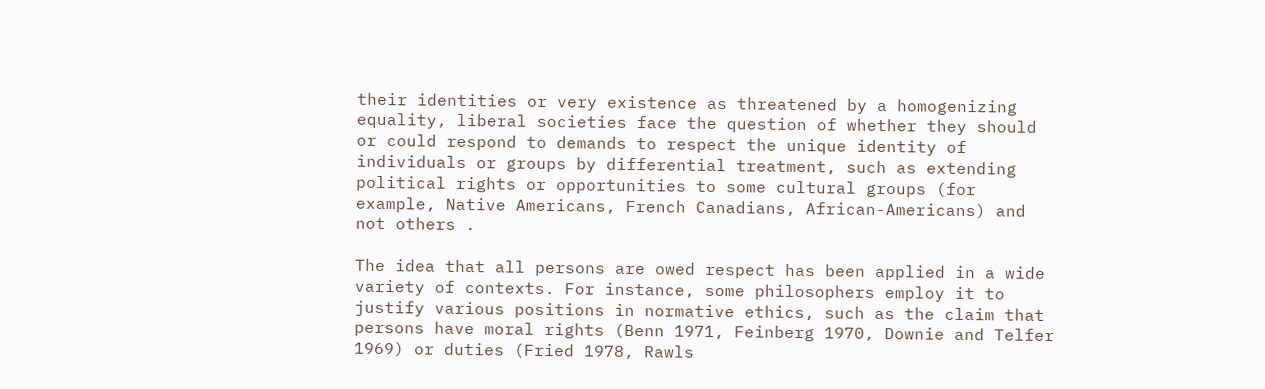their identities or very existence as threatened by a homogenizing equality, liberal societies face the question of whether they should or could respond to demands to respect the unique identity of individuals or groups by differential treatment, such as extending political rights or opportunities to some cultural groups (for example, Native Americans, French Canadians, African-Americans) and not others .

The idea that all persons are owed respect has been applied in a wide variety of contexts. For instance, some philosophers employ it to justify various positions in normative ethics, such as the claim that persons have moral rights (Benn 1971, Feinberg 1970, Downie and Telfer 1969) or duties (Fried 1978, Rawls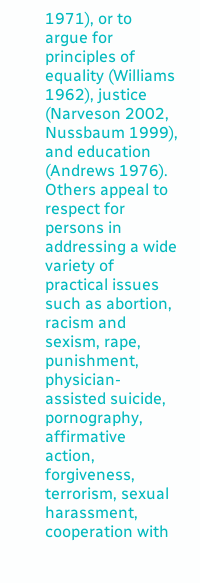1971), or to argue for principles of equality (Williams 1962), justice (Narveson 2002, Nussbaum 1999), and education (Andrews 1976). Others appeal to respect for persons in addressing a wide variety of practical issues such as abortion, racism and sexism, rape, punishment, physician-assisted suicide, pornography, affirmative action, forgiveness, terrorism, sexual harassment, cooperation with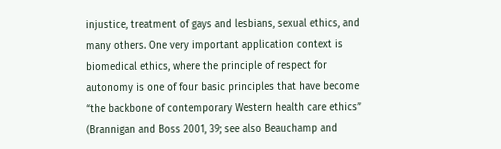injustice, treatment of gays and lesbians, sexual ethics, and many others. One very important application context is biomedical ethics, where the principle of respect for autonomy is one of four basic principles that have become “the backbone of contemporary Western health care ethics” (Brannigan and Boss 2001, 39; see also Beauchamp and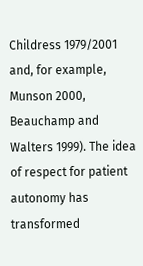Childress 1979/2001 and, for example, Munson 2000, Beauchamp and Walters 1999). The idea of respect for patient autonomy has transformed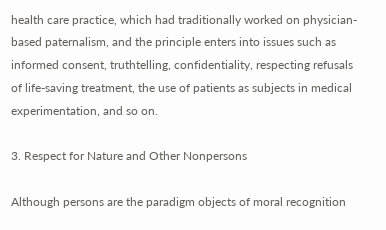health care practice, which had traditionally worked on physician-based paternalism, and the principle enters into issues such as informed consent, truthtelling, confidentiality, respecting refusals of life-saving treatment, the use of patients as subjects in medical experimentation, and so on.

3. Respect for Nature and Other Nonpersons

Although persons are the paradigm objects of moral recognition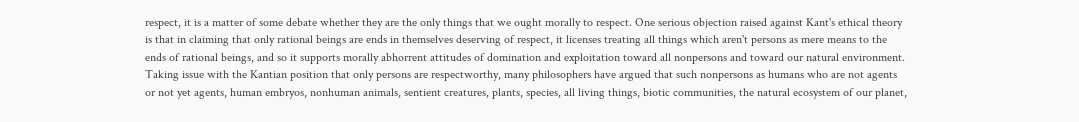respect, it is a matter of some debate whether they are the only things that we ought morally to respect. One serious objection raised against Kant's ethical theory is that in claiming that only rational beings are ends in themselves deserving of respect, it licenses treating all things which aren't persons as mere means to the ends of rational beings, and so it supports morally abhorrent attitudes of domination and exploitation toward all nonpersons and toward our natural environment. Taking issue with the Kantian position that only persons are respectworthy, many philosophers have argued that such nonpersons as humans who are not agents or not yet agents, human embryos, nonhuman animals, sentient creatures, plants, species, all living things, biotic communities, the natural ecosystem of our planet,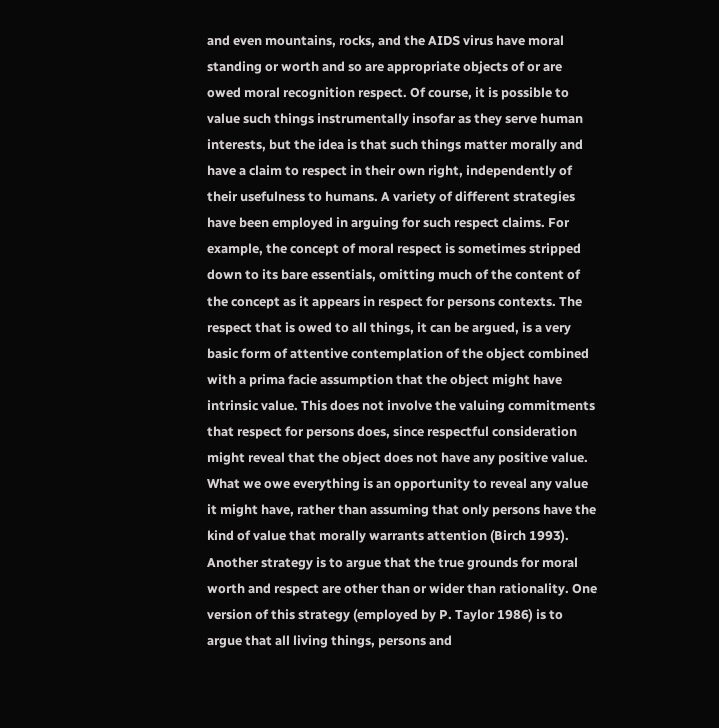and even mountains, rocks, and the AIDS virus have moral standing or worth and so are appropriate objects of or are owed moral recognition respect. Of course, it is possible to value such things instrumentally insofar as they serve human interests, but the idea is that such things matter morally and have a claim to respect in their own right, independently of their usefulness to humans. A variety of different strategies have been employed in arguing for such respect claims. For example, the concept of moral respect is sometimes stripped down to its bare essentials, omitting much of the content of the concept as it appears in respect for persons contexts. The respect that is owed to all things, it can be argued, is a very basic form of attentive contemplation of the object combined with a prima facie assumption that the object might have intrinsic value. This does not involve the valuing commitments that respect for persons does, since respectful consideration might reveal that the object does not have any positive value. What we owe everything is an opportunity to reveal any value it might have, rather than assuming that only persons have the kind of value that morally warrants attention (Birch 1993). Another strategy is to argue that the true grounds for moral worth and respect are other than or wider than rationality. One version of this strategy (employed by P. Taylor 1986) is to argue that all living things, persons and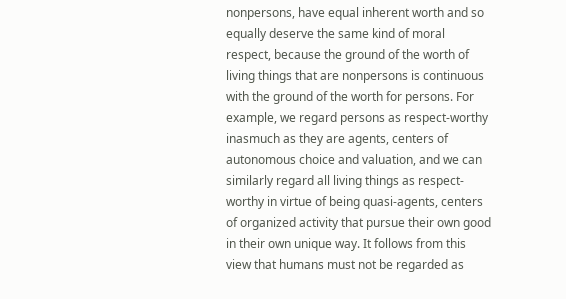nonpersons, have equal inherent worth and so equally deserve the same kind of moral respect, because the ground of the worth of living things that are nonpersons is continuous with the ground of the worth for persons. For example, we regard persons as respect-worthy inasmuch as they are agents, centers of autonomous choice and valuation, and we can similarly regard all living things as respect-worthy in virtue of being quasi-agents, centers of organized activity that pursue their own good in their own unique way. It follows from this view that humans must not be regarded as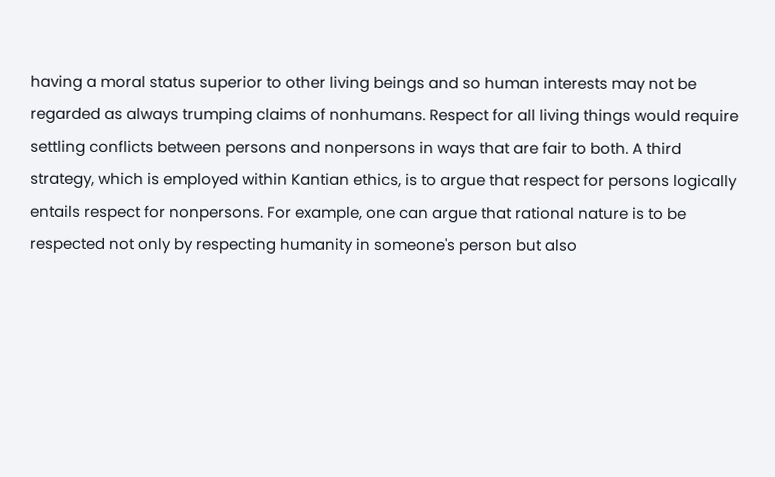having a moral status superior to other living beings and so human interests may not be regarded as always trumping claims of nonhumans. Respect for all living things would require settling conflicts between persons and nonpersons in ways that are fair to both. A third strategy, which is employed within Kantian ethics, is to argue that respect for persons logically entails respect for nonpersons. For example, one can argue that rational nature is to be respected not only by respecting humanity in someone's person but also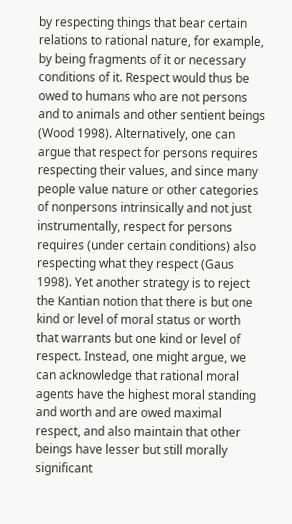by respecting things that bear certain relations to rational nature, for example, by being fragments of it or necessary conditions of it. Respect would thus be owed to humans who are not persons and to animals and other sentient beings (Wood 1998). Alternatively, one can argue that respect for persons requires respecting their values, and since many people value nature or other categories of nonpersons intrinsically and not just instrumentally, respect for persons requires (under certain conditions) also respecting what they respect (Gaus 1998). Yet another strategy is to reject the Kantian notion that there is but one kind or level of moral status or worth that warrants but one kind or level of respect. Instead, one might argue, we can acknowledge that rational moral agents have the highest moral standing and worth and are owed maximal respect, and also maintain that other beings have lesser but still morally significant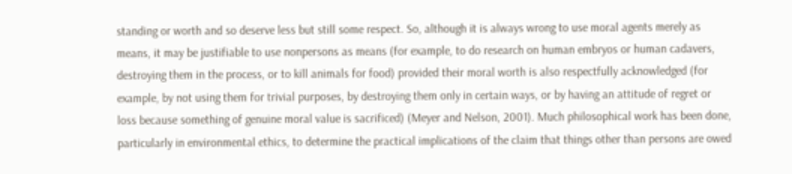standing or worth and so deserve less but still some respect. So, although it is always wrong to use moral agents merely as means, it may be justifiable to use nonpersons as means (for example, to do research on human embryos or human cadavers, destroying them in the process, or to kill animals for food) provided their moral worth is also respectfully acknowledged (for example, by not using them for trivial purposes, by destroying them only in certain ways, or by having an attitude of regret or loss because something of genuine moral value is sacrificed) (Meyer and Nelson, 2001). Much philosophical work has been done, particularly in environmental ethics, to determine the practical implications of the claim that things other than persons are owed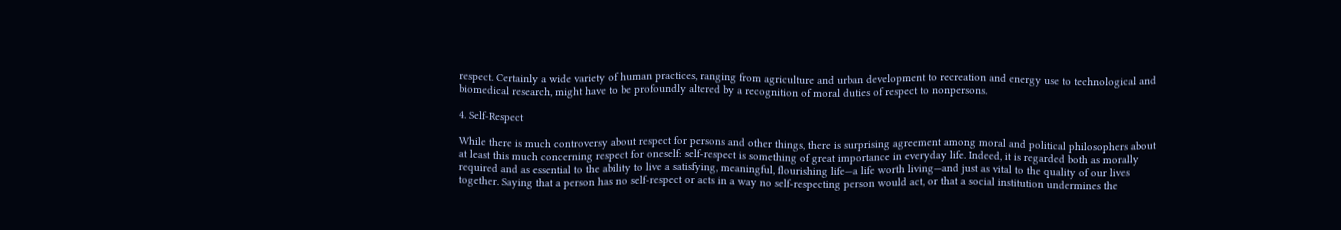respect. Certainly a wide variety of human practices, ranging from agriculture and urban development to recreation and energy use to technological and biomedical research, might have to be profoundly altered by a recognition of moral duties of respect to nonpersons.

4. Self-Respect

While there is much controversy about respect for persons and other things, there is surprising agreement among moral and political philosophers about at least this much concerning respect for oneself: self-respect is something of great importance in everyday life. Indeed, it is regarded both as morally required and as essential to the ability to live a satisfying, meaningful, flourishing life—a life worth living—and just as vital to the quality of our lives together. Saying that a person has no self-respect or acts in a way no self-respecting person would act, or that a social institution undermines the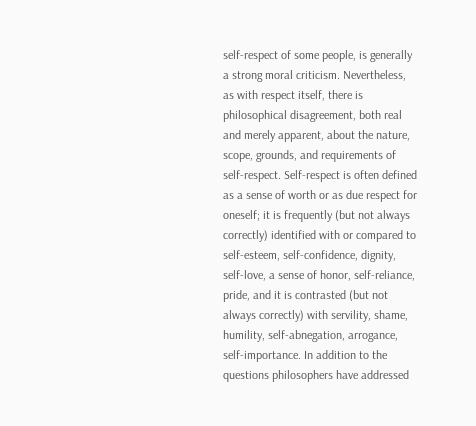self-respect of some people, is generally a strong moral criticism. Nevertheless, as with respect itself, there is philosophical disagreement, both real and merely apparent, about the nature, scope, grounds, and requirements of self-respect. Self-respect is often defined as a sense of worth or as due respect for oneself; it is frequently (but not always correctly) identified with or compared to self-esteem, self-confidence, dignity, self-love, a sense of honor, self-reliance, pride, and it is contrasted (but not always correctly) with servility, shame, humility, self-abnegation, arrogance, self-importance. In addition to the questions philosophers have addressed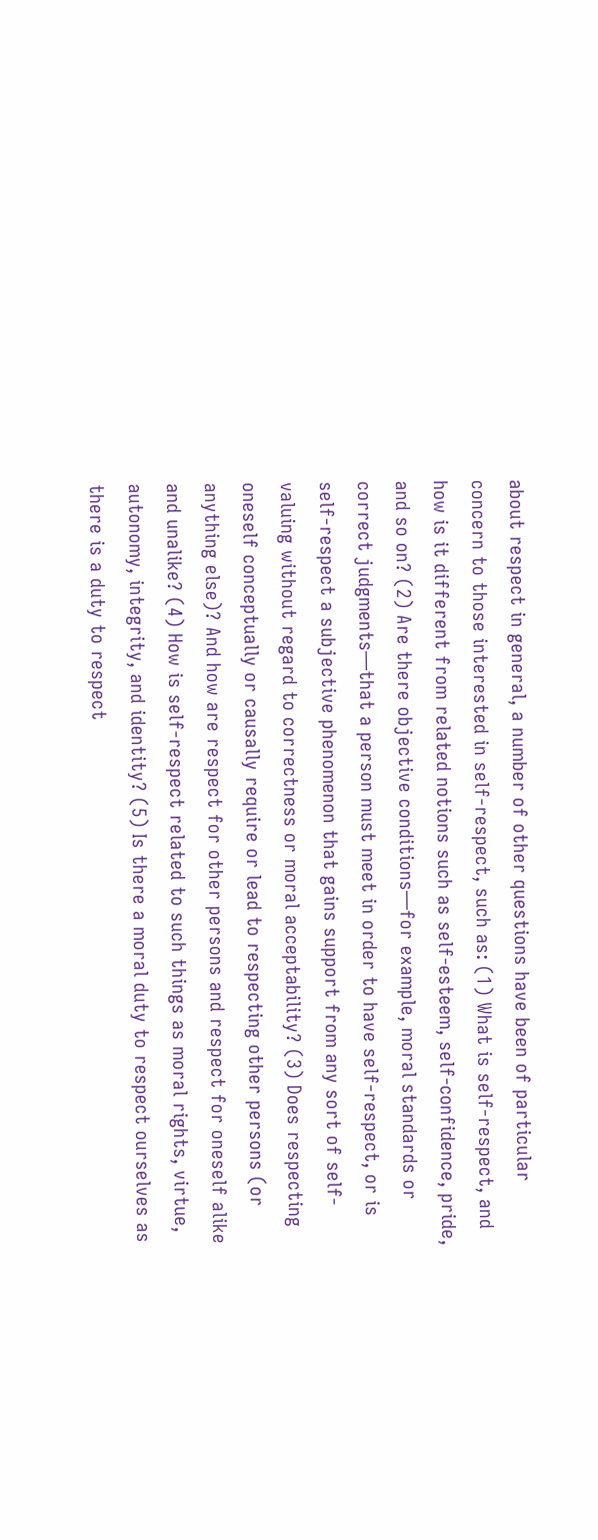about respect in general, a number of other questions have been of particular concern to those interested in self-respect, such as: (1) What is self-respect, and how is it different from related notions such as self-esteem, self-confidence, pride, and so on? (2) Are there objective conditions—for example, moral standards or correct judgments—that a person must meet in order to have self-respect, or is self-respect a subjective phenomenon that gains support from any sort of self-valuing without regard to correctness or moral acceptability? (3) Does respecting oneself conceptually or causally require or lead to respecting other persons (or anything else)? And how are respect for other persons and respect for oneself alike and unalike? (4) How is self-respect related to such things as moral rights, virtue, autonomy, integrity, and identity? (5) Is there a moral duty to respect ourselves as there is a duty to respect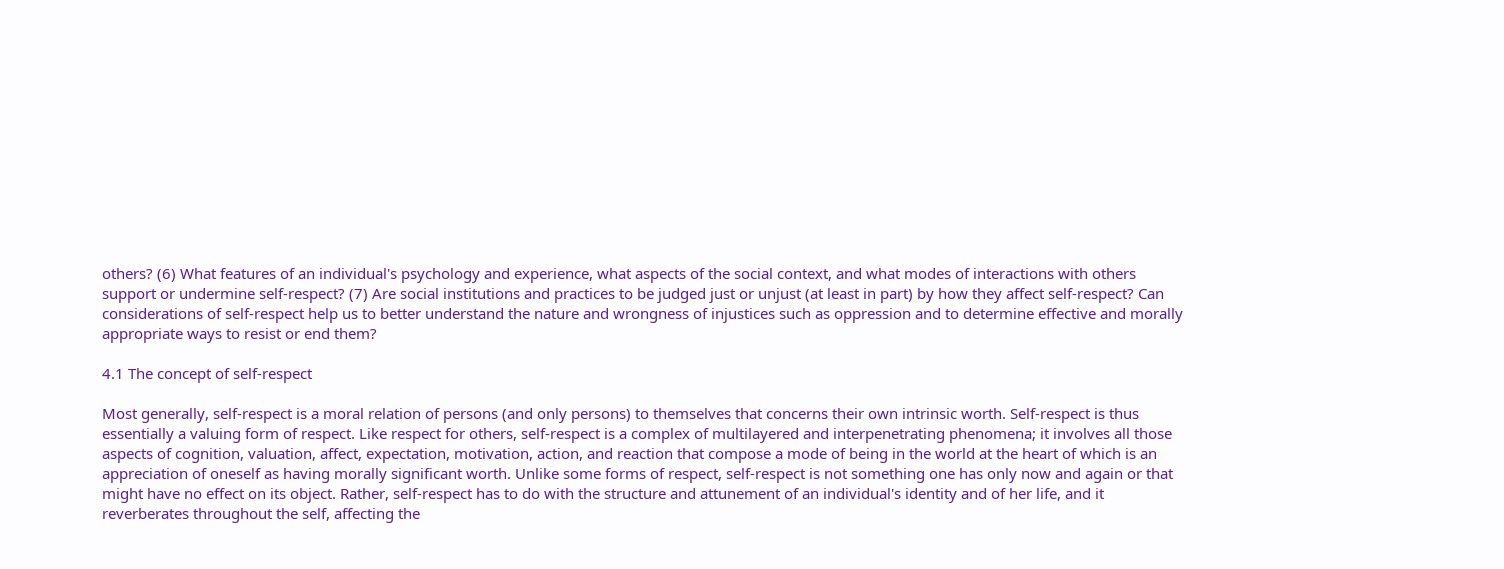others? (6) What features of an individual's psychology and experience, what aspects of the social context, and what modes of interactions with others support or undermine self-respect? (7) Are social institutions and practices to be judged just or unjust (at least in part) by how they affect self-respect? Can considerations of self-respect help us to better understand the nature and wrongness of injustices such as oppression and to determine effective and morally appropriate ways to resist or end them?

4.1 The concept of self-respect

Most generally, self-respect is a moral relation of persons (and only persons) to themselves that concerns their own intrinsic worth. Self-respect is thus essentially a valuing form of respect. Like respect for others, self-respect is a complex of multilayered and interpenetrating phenomena; it involves all those aspects of cognition, valuation, affect, expectation, motivation, action, and reaction that compose a mode of being in the world at the heart of which is an appreciation of oneself as having morally significant worth. Unlike some forms of respect, self-respect is not something one has only now and again or that might have no effect on its object. Rather, self-respect has to do with the structure and attunement of an individual's identity and of her life, and it reverberates throughout the self, affecting the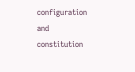configuration and constitution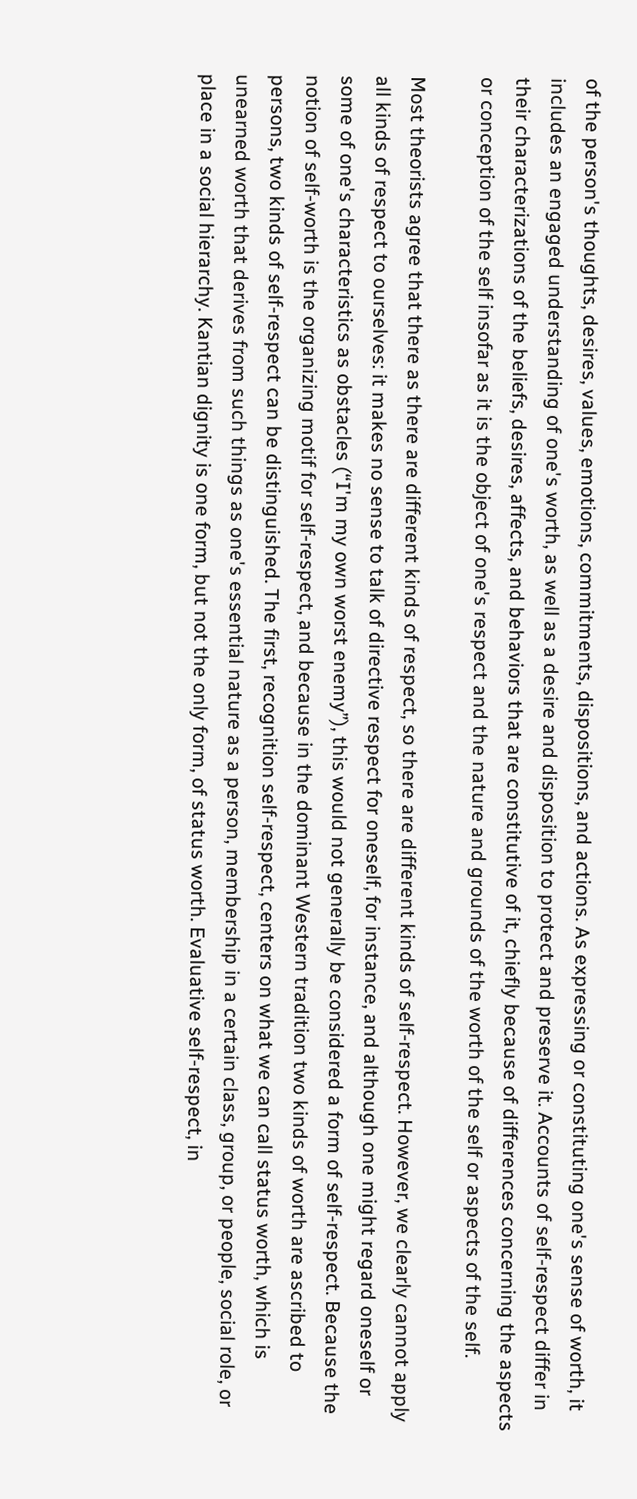of the person's thoughts, desires, values, emotions, commitments, dispositions, and actions. As expressing or constituting one's sense of worth, it includes an engaged understanding of one's worth, as well as a desire and disposition to protect and preserve it. Accounts of self-respect differ in their characterizations of the beliefs, desires, affects, and behaviors that are constitutive of it, chiefly because of differences concerning the aspects or conception of the self insofar as it is the object of one's respect and the nature and grounds of the worth of the self or aspects of the self.

Most theorists agree that there as there are different kinds of respect, so there are different kinds of self-respect. However, we clearly cannot apply all kinds of respect to ourselves: it makes no sense to talk of directive respect for oneself, for instance, and although one might regard oneself or some of one's characteristics as obstacles (“I'm my own worst enemy”), this would not generally be considered a form of self-respect. Because the notion of self-worth is the organizing motif for self-respect, and because in the dominant Western tradition two kinds of worth are ascribed to persons, two kinds of self-respect can be distinguished. The first, recognition self-respect, centers on what we can call status worth, which is unearned worth that derives from such things as one's essential nature as a person, membership in a certain class, group, or people, social role, or place in a social hierarchy. Kantian dignity is one form, but not the only form, of status worth. Evaluative self-respect, in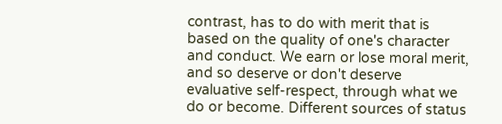contrast, has to do with merit that is based on the quality of one's character and conduct. We earn or lose moral merit, and so deserve or don't deserve evaluative self-respect, through what we do or become. Different sources of status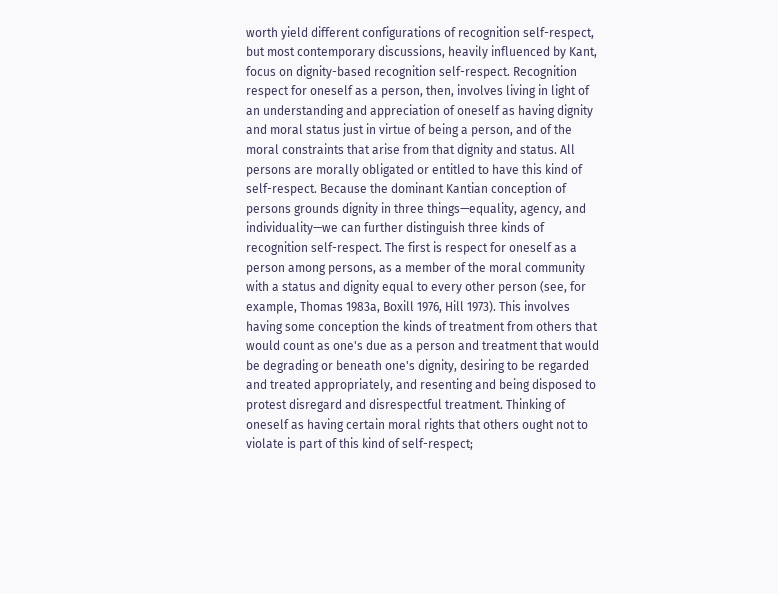worth yield different configurations of recognition self-respect, but most contemporary discussions, heavily influenced by Kant, focus on dignity-based recognition self-respect. Recognition respect for oneself as a person, then, involves living in light of an understanding and appreciation of oneself as having dignity and moral status just in virtue of being a person, and of the moral constraints that arise from that dignity and status. All persons are morally obligated or entitled to have this kind of self-respect. Because the dominant Kantian conception of persons grounds dignity in three things—equality, agency, and individuality—we can further distinguish three kinds of recognition self-respect. The first is respect for oneself as a person among persons, as a member of the moral community with a status and dignity equal to every other person (see, for example, Thomas 1983a, Boxill 1976, Hill 1973). This involves having some conception the kinds of treatment from others that would count as one's due as a person and treatment that would be degrading or beneath one's dignity, desiring to be regarded and treated appropriately, and resenting and being disposed to protest disregard and disrespectful treatment. Thinking of oneself as having certain moral rights that others ought not to violate is part of this kind of self-respect;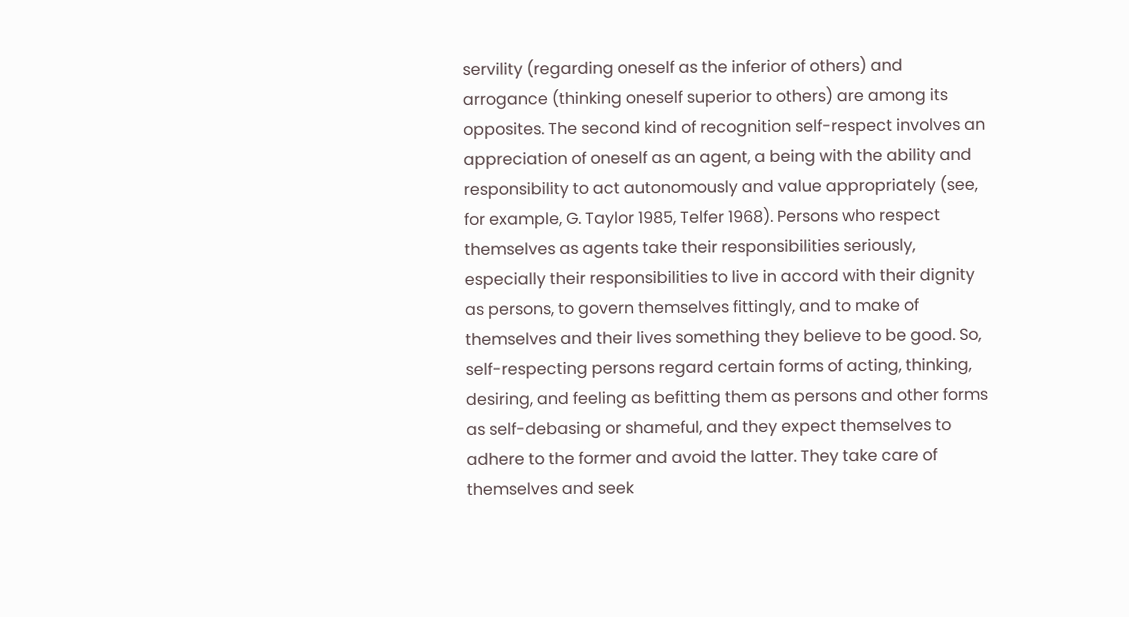servility (regarding oneself as the inferior of others) and arrogance (thinking oneself superior to others) are among its opposites. The second kind of recognition self-respect involves an appreciation of oneself as an agent, a being with the ability and responsibility to act autonomously and value appropriately (see, for example, G. Taylor 1985, Telfer 1968). Persons who respect themselves as agents take their responsibilities seriously, especially their responsibilities to live in accord with their dignity as persons, to govern themselves fittingly, and to make of themselves and their lives something they believe to be good. So, self-respecting persons regard certain forms of acting, thinking, desiring, and feeling as befitting them as persons and other forms as self-debasing or shameful, and they expect themselves to adhere to the former and avoid the latter. They take care of themselves and seek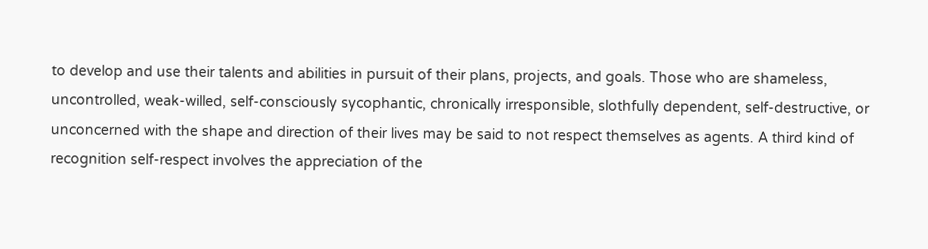to develop and use their talents and abilities in pursuit of their plans, projects, and goals. Those who are shameless, uncontrolled, weak-willed, self-consciously sycophantic, chronically irresponsible, slothfully dependent, self-destructive, or unconcerned with the shape and direction of their lives may be said to not respect themselves as agents. A third kind of recognition self-respect involves the appreciation of the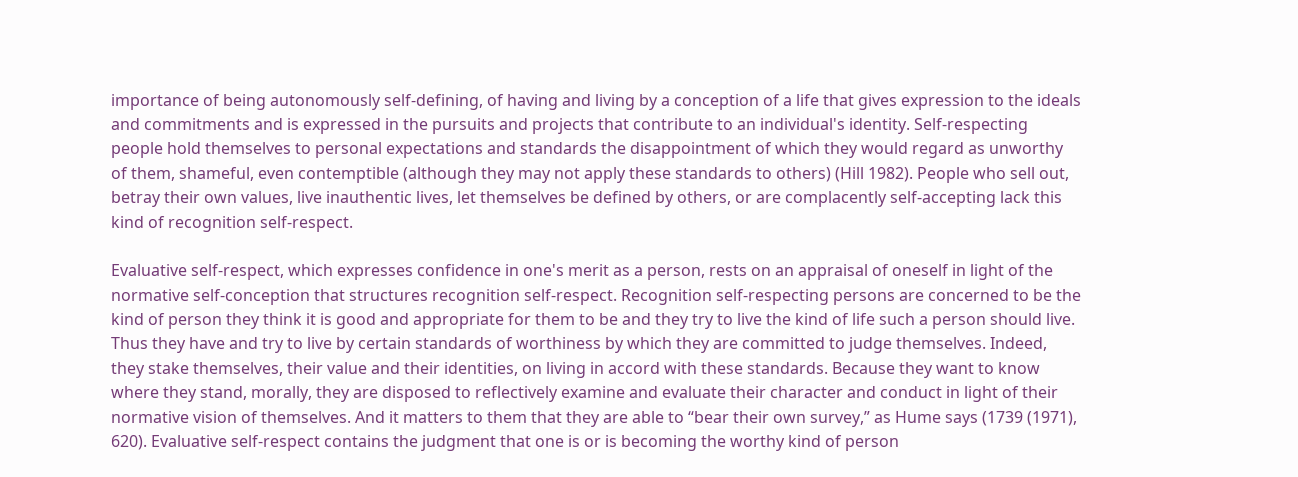importance of being autonomously self-defining, of having and living by a conception of a life that gives expression to the ideals and commitments and is expressed in the pursuits and projects that contribute to an individual's identity. Self-respecting people hold themselves to personal expectations and standards the disappointment of which they would regard as unworthy of them, shameful, even contemptible (although they may not apply these standards to others) (Hill 1982). People who sell out, betray their own values, live inauthentic lives, let themselves be defined by others, or are complacently self-accepting lack this kind of recognition self-respect.

Evaluative self-respect, which expresses confidence in one's merit as a person, rests on an appraisal of oneself in light of the normative self-conception that structures recognition self-respect. Recognition self-respecting persons are concerned to be the kind of person they think it is good and appropriate for them to be and they try to live the kind of life such a person should live. Thus they have and try to live by certain standards of worthiness by which they are committed to judge themselves. Indeed, they stake themselves, their value and their identities, on living in accord with these standards. Because they want to know where they stand, morally, they are disposed to reflectively examine and evaluate their character and conduct in light of their normative vision of themselves. And it matters to them that they are able to “bear their own survey,” as Hume says (1739 (1971), 620). Evaluative self-respect contains the judgment that one is or is becoming the worthy kind of person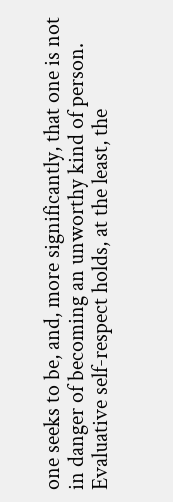one seeks to be, and, more significantly, that one is not in danger of becoming an unworthy kind of person. Evaluative self-respect holds, at the least, the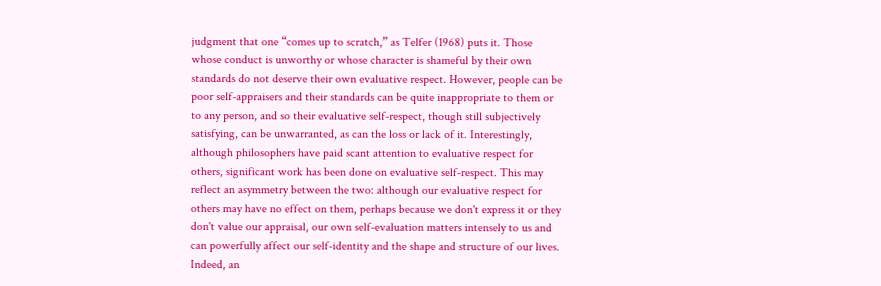judgment that one “comes up to scratch,” as Telfer (1968) puts it. Those whose conduct is unworthy or whose character is shameful by their own standards do not deserve their own evaluative respect. However, people can be poor self-appraisers and their standards can be quite inappropriate to them or to any person, and so their evaluative self-respect, though still subjectively satisfying, can be unwarranted, as can the loss or lack of it. Interestingly, although philosophers have paid scant attention to evaluative respect for others, significant work has been done on evaluative self-respect. This may reflect an asymmetry between the two: although our evaluative respect for others may have no effect on them, perhaps because we don't express it or they don't value our appraisal, our own self-evaluation matters intensely to us and can powerfully affect our self-identity and the shape and structure of our lives. Indeed, an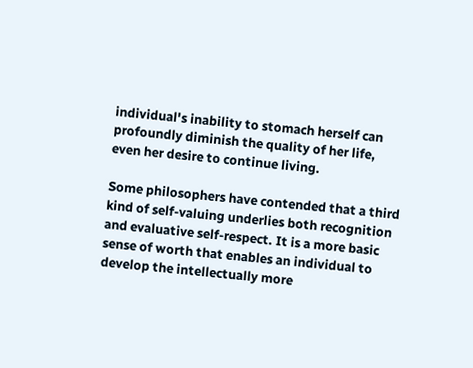individual's inability to stomach herself can profoundly diminish the quality of her life, even her desire to continue living.

Some philosophers have contended that a third kind of self-valuing underlies both recognition and evaluative self-respect. It is a more basic sense of worth that enables an individual to develop the intellectually more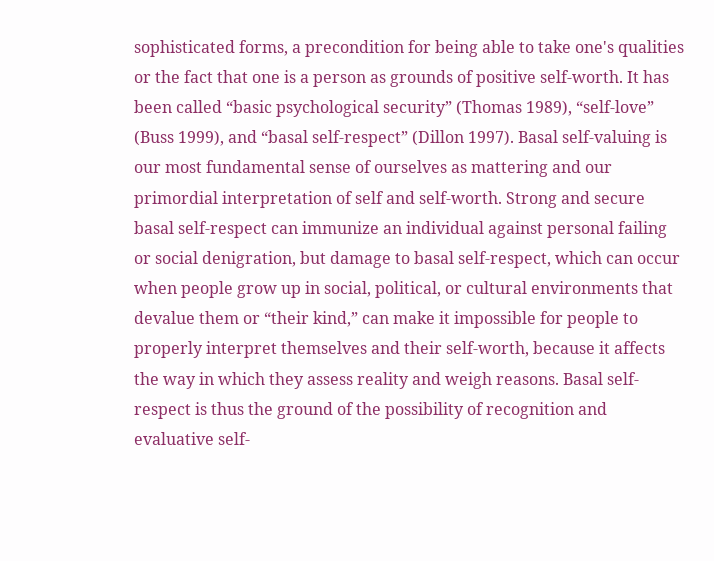sophisticated forms, a precondition for being able to take one's qualities or the fact that one is a person as grounds of positive self-worth. It has been called “basic psychological security” (Thomas 1989), “self-love” (Buss 1999), and “basal self-respect” (Dillon 1997). Basal self-valuing is our most fundamental sense of ourselves as mattering and our primordial interpretation of self and self-worth. Strong and secure basal self-respect can immunize an individual against personal failing or social denigration, but damage to basal self-respect, which can occur when people grow up in social, political, or cultural environments that devalue them or “their kind,” can make it impossible for people to properly interpret themselves and their self-worth, because it affects the way in which they assess reality and weigh reasons. Basal self-respect is thus the ground of the possibility of recognition and evaluative self-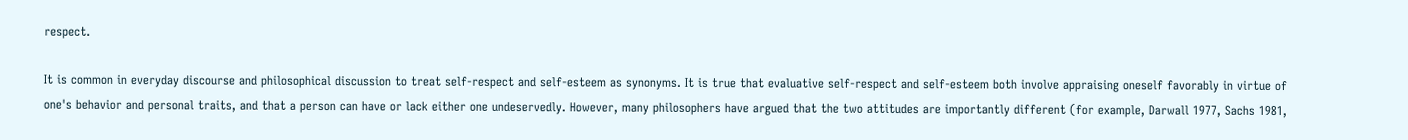respect.

It is common in everyday discourse and philosophical discussion to treat self-respect and self-esteem as synonyms. It is true that evaluative self-respect and self-esteem both involve appraising oneself favorably in virtue of one's behavior and personal traits, and that a person can have or lack either one undeservedly. However, many philosophers have argued that the two attitudes are importantly different (for example, Darwall 1977, Sachs 1981,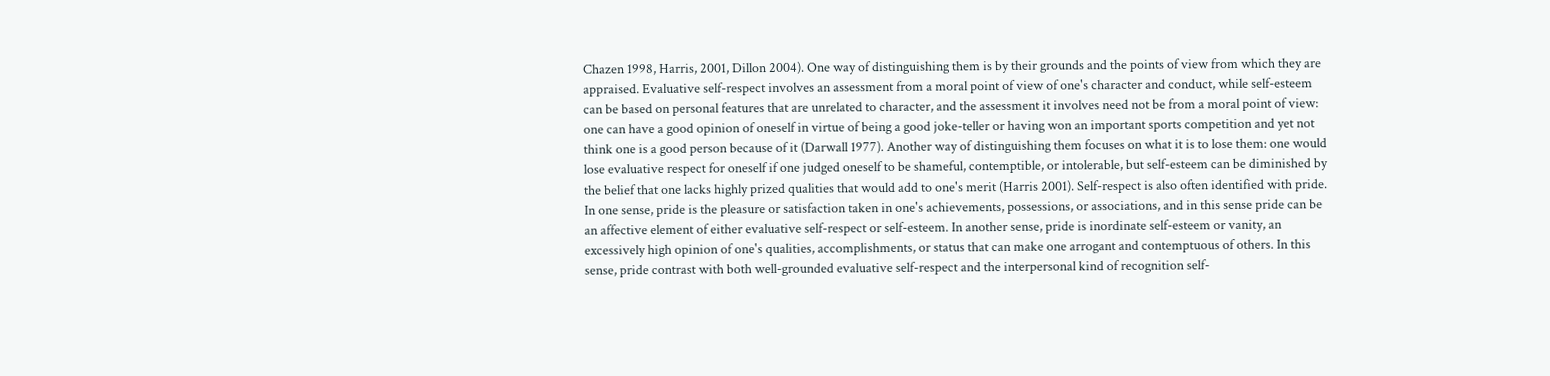Chazen 1998, Harris, 2001, Dillon 2004). One way of distinguishing them is by their grounds and the points of view from which they are appraised. Evaluative self-respect involves an assessment from a moral point of view of one's character and conduct, while self-esteem can be based on personal features that are unrelated to character, and the assessment it involves need not be from a moral point of view: one can have a good opinion of oneself in virtue of being a good joke-teller or having won an important sports competition and yet not think one is a good person because of it (Darwall 1977). Another way of distinguishing them focuses on what it is to lose them: one would lose evaluative respect for oneself if one judged oneself to be shameful, contemptible, or intolerable, but self-esteem can be diminished by the belief that one lacks highly prized qualities that would add to one's merit (Harris 2001). Self-respect is also often identified with pride. In one sense, pride is the pleasure or satisfaction taken in one's achievements, possessions, or associations, and in this sense pride can be an affective element of either evaluative self-respect or self-esteem. In another sense, pride is inordinate self-esteem or vanity, an excessively high opinion of one's qualities, accomplishments, or status that can make one arrogant and contemptuous of others. In this sense, pride contrast with both well-grounded evaluative self-respect and the interpersonal kind of recognition self-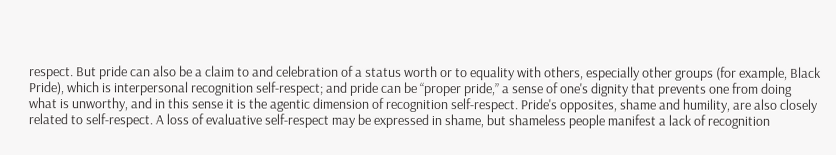respect. But pride can also be a claim to and celebration of a status worth or to equality with others, especially other groups (for example, Black Pride), which is interpersonal recognition self-respect; and pride can be “proper pride,” a sense of one's dignity that prevents one from doing what is unworthy, and in this sense it is the agentic dimension of recognition self-respect. Pride's opposites, shame and humility, are also closely related to self-respect. A loss of evaluative self-respect may be expressed in shame, but shameless people manifest a lack of recognition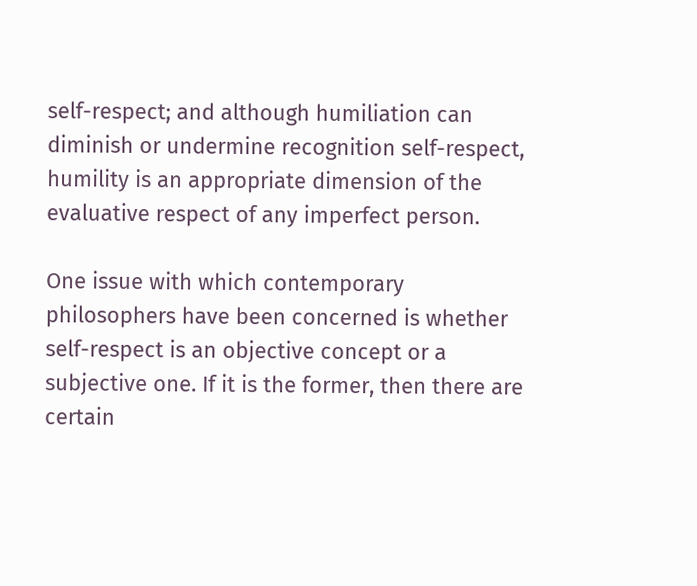self-respect; and although humiliation can diminish or undermine recognition self-respect, humility is an appropriate dimension of the evaluative respect of any imperfect person.

One issue with which contemporary philosophers have been concerned is whether self-respect is an objective concept or a subjective one. If it is the former, then there are certain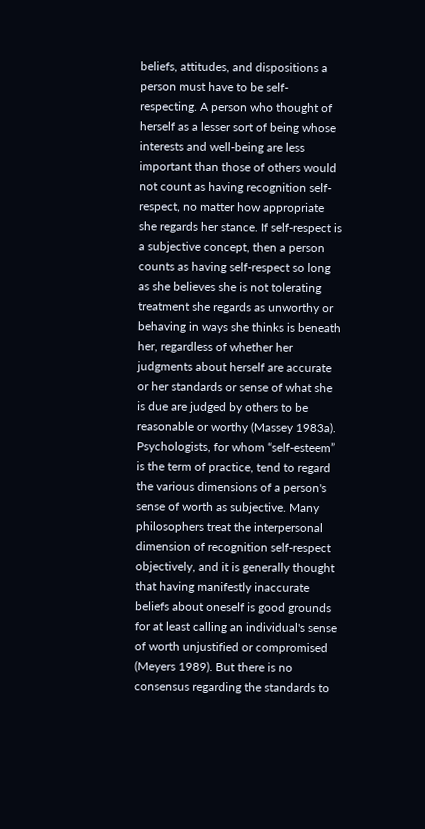beliefs, attitudes, and dispositions a person must have to be self-respecting. A person who thought of herself as a lesser sort of being whose interests and well-being are less important than those of others would not count as having recognition self-respect, no matter how appropriate she regards her stance. If self-respect is a subjective concept, then a person counts as having self-respect so long as she believes she is not tolerating treatment she regards as unworthy or behaving in ways she thinks is beneath her, regardless of whether her judgments about herself are accurate or her standards or sense of what she is due are judged by others to be reasonable or worthy (Massey 1983a). Psychologists, for whom “self-esteem” is the term of practice, tend to regard the various dimensions of a person's sense of worth as subjective. Many philosophers treat the interpersonal dimension of recognition self-respect objectively, and it is generally thought that having manifestly inaccurate beliefs about oneself is good grounds for at least calling an individual's sense of worth unjustified or compromised (Meyers 1989). But there is no consensus regarding the standards to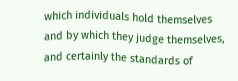which individuals hold themselves and by which they judge themselves, and certainly the standards of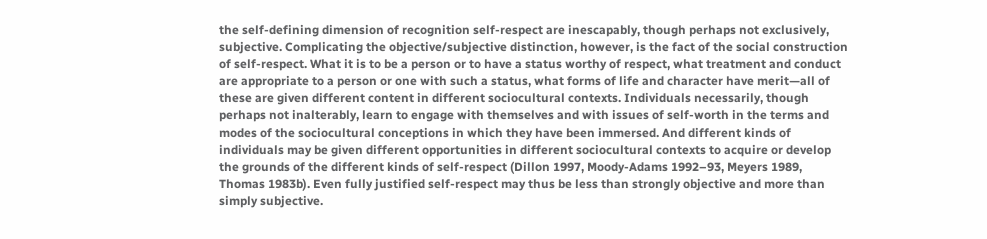the self-defining dimension of recognition self-respect are inescapably, though perhaps not exclusively, subjective. Complicating the objective/subjective distinction, however, is the fact of the social construction of self-respect. What it is to be a person or to have a status worthy of respect, what treatment and conduct are appropriate to a person or one with such a status, what forms of life and character have merit—all of these are given different content in different sociocultural contexts. Individuals necessarily, though perhaps not inalterably, learn to engage with themselves and with issues of self-worth in the terms and modes of the sociocultural conceptions in which they have been immersed. And different kinds of individuals may be given different opportunities in different sociocultural contexts to acquire or develop the grounds of the different kinds of self-respect (Dillon 1997, Moody-Adams 1992–93, Meyers 1989, Thomas 1983b). Even fully justified self-respect may thus be less than strongly objective and more than simply subjective.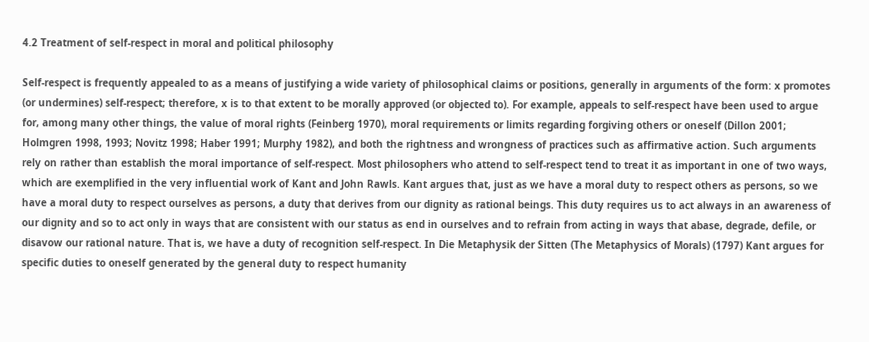4.2 Treatment of self-respect in moral and political philosophy

Self-respect is frequently appealed to as a means of justifying a wide variety of philosophical claims or positions, generally in arguments of the form: x promotes (or undermines) self-respect; therefore, x is to that extent to be morally approved (or objected to). For example, appeals to self-respect have been used to argue for, among many other things, the value of moral rights (Feinberg 1970), moral requirements or limits regarding forgiving others or oneself (Dillon 2001; Holmgren 1998, 1993; Novitz 1998; Haber 1991; Murphy 1982), and both the rightness and wrongness of practices such as affirmative action. Such arguments rely on rather than establish the moral importance of self-respect. Most philosophers who attend to self-respect tend to treat it as important in one of two ways, which are exemplified in the very influential work of Kant and John Rawls. Kant argues that, just as we have a moral duty to respect others as persons, so we have a moral duty to respect ourselves as persons, a duty that derives from our dignity as rational beings. This duty requires us to act always in an awareness of our dignity and so to act only in ways that are consistent with our status as end in ourselves and to refrain from acting in ways that abase, degrade, defile, or disavow our rational nature. That is, we have a duty of recognition self-respect. In Die Metaphysik der Sitten (The Metaphysics of Morals) (1797) Kant argues for specific duties to oneself generated by the general duty to respect humanity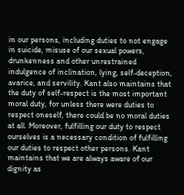in our persons, including duties to not engage in suicide, misuse of our sexual powers, drunkenness and other unrestrained indulgence of inclination, lying, self-deception, avarice, and servility. Kant also maintains that the duty of self-respect is the most important moral duty, for unless there were duties to respect oneself, there could be no moral duties at all. Moreover, fulfilling our duty to respect ourselves is a necessary condition of fulfilling our duties to respect other persons. Kant maintains that we are always aware of our dignity as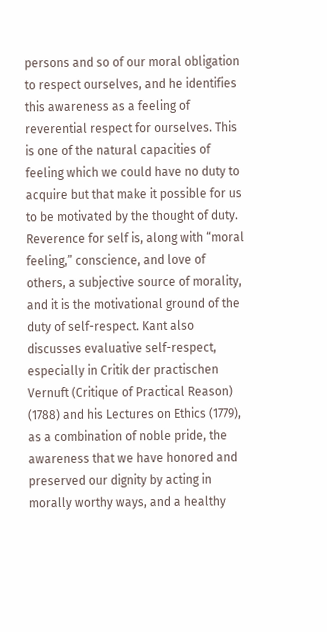persons and so of our moral obligation to respect ourselves, and he identifies this awareness as a feeling of reverential respect for ourselves. This is one of the natural capacities of feeling which we could have no duty to acquire but that make it possible for us to be motivated by the thought of duty. Reverence for self is, along with “moral feeling,” conscience, and love of others, a subjective source of morality, and it is the motivational ground of the duty of self-respect. Kant also discusses evaluative self-respect, especially in Critik der practischen Vernuft (Critique of Practical Reason) (1788) and his Lectures on Ethics (1779), as a combination of noble pride, the awareness that we have honored and preserved our dignity by acting in morally worthy ways, and a healthy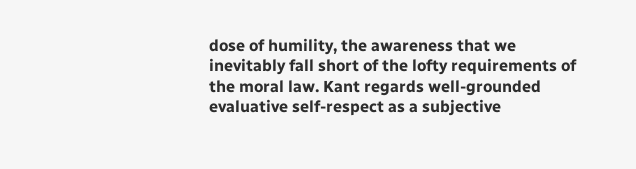dose of humility, the awareness that we inevitably fall short of the lofty requirements of the moral law. Kant regards well-grounded evaluative self-respect as a subjective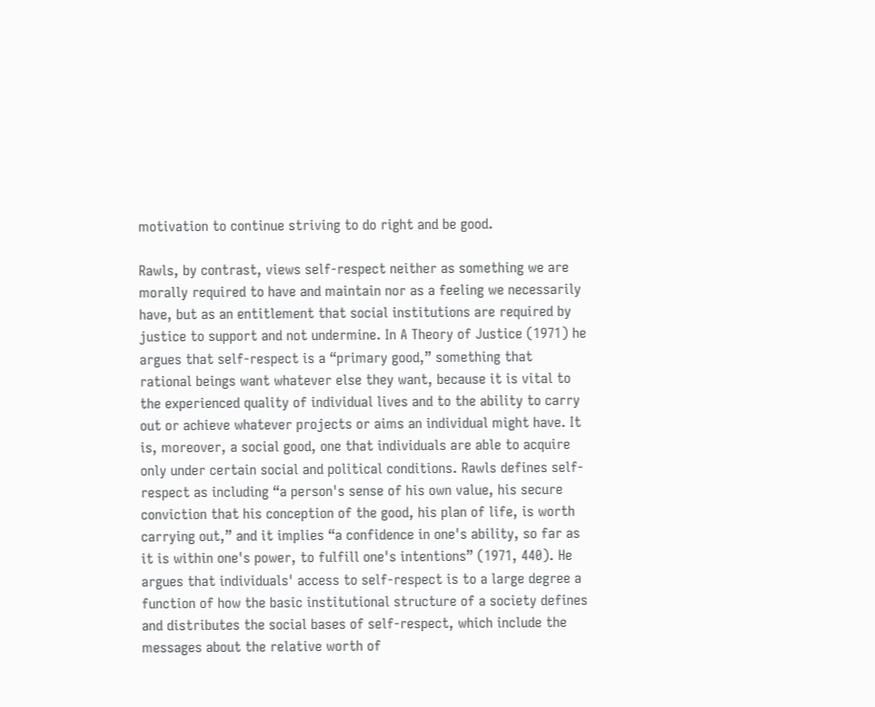motivation to continue striving to do right and be good.

Rawls, by contrast, views self-respect neither as something we are morally required to have and maintain nor as a feeling we necessarily have, but as an entitlement that social institutions are required by justice to support and not undermine. In A Theory of Justice (1971) he argues that self-respect is a “primary good,” something that rational beings want whatever else they want, because it is vital to the experienced quality of individual lives and to the ability to carry out or achieve whatever projects or aims an individual might have. It is, moreover, a social good, one that individuals are able to acquire only under certain social and political conditions. Rawls defines self-respect as including “a person's sense of his own value, his secure conviction that his conception of the good, his plan of life, is worth carrying out,” and it implies “a confidence in one's ability, so far as it is within one's power, to fulfill one's intentions” (1971, 440). He argues that individuals' access to self-respect is to a large degree a function of how the basic institutional structure of a society defines and distributes the social bases of self-respect, which include the messages about the relative worth of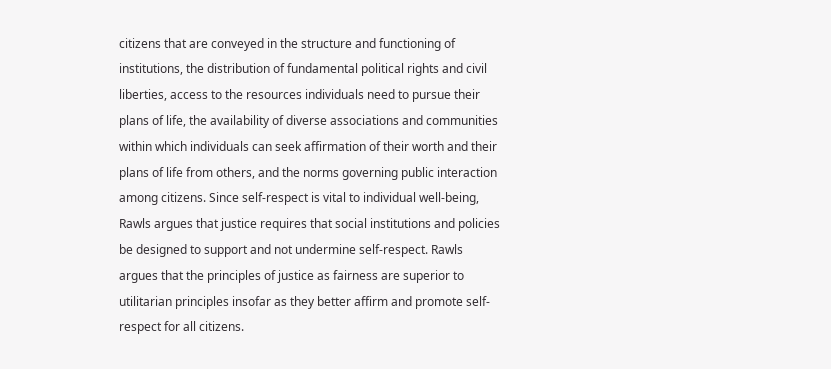citizens that are conveyed in the structure and functioning of institutions, the distribution of fundamental political rights and civil liberties, access to the resources individuals need to pursue their plans of life, the availability of diverse associations and communities within which individuals can seek affirmation of their worth and their plans of life from others, and the norms governing public interaction among citizens. Since self-respect is vital to individual well-being, Rawls argues that justice requires that social institutions and policies be designed to support and not undermine self-respect. Rawls argues that the principles of justice as fairness are superior to utilitarian principles insofar as they better affirm and promote self-respect for all citizens.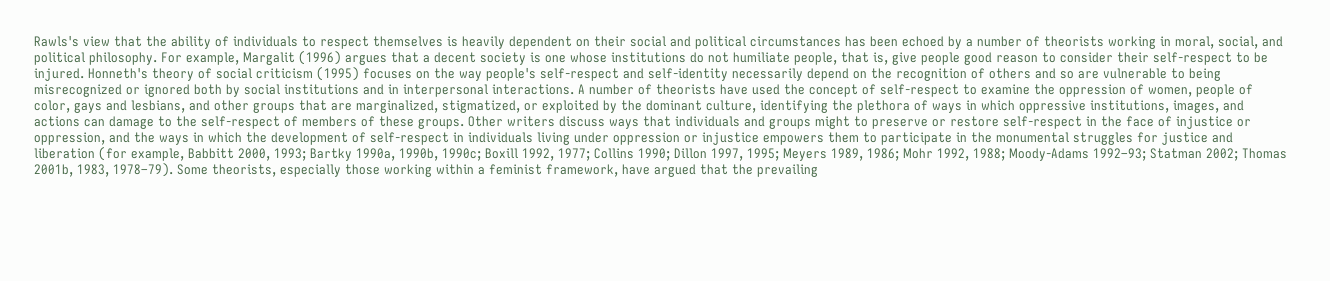Rawls's view that the ability of individuals to respect themselves is heavily dependent on their social and political circumstances has been echoed by a number of theorists working in moral, social, and political philosophy. For example, Margalit (1996) argues that a decent society is one whose institutions do not humiliate people, that is, give people good reason to consider their self-respect to be injured. Honneth's theory of social criticism (1995) focuses on the way people's self-respect and self-identity necessarily depend on the recognition of others and so are vulnerable to being misrecognized or ignored both by social institutions and in interpersonal interactions. A number of theorists have used the concept of self-respect to examine the oppression of women, people of color, gays and lesbians, and other groups that are marginalized, stigmatized, or exploited by the dominant culture, identifying the plethora of ways in which oppressive institutions, images, and actions can damage to the self-respect of members of these groups. Other writers discuss ways that individuals and groups might to preserve or restore self-respect in the face of injustice or oppression, and the ways in which the development of self-respect in individuals living under oppression or injustice empowers them to participate in the monumental struggles for justice and liberation (for example, Babbitt 2000, 1993; Bartky 1990a, 1990b, 1990c; Boxill 1992, 1977; Collins 1990; Dillon 1997, 1995; Meyers 1989, 1986; Mohr 1992, 1988; Moody-Adams 1992–93; Statman 2002; Thomas 2001b, 1983, 1978–79). Some theorists, especially those working within a feminist framework, have argued that the prevailing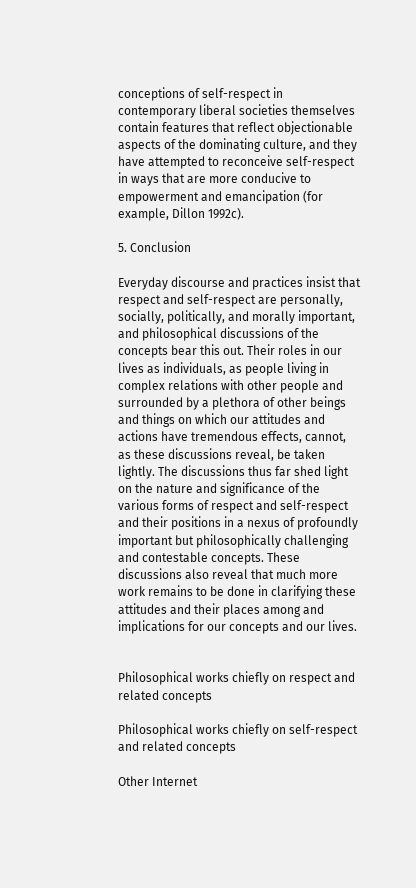conceptions of self-respect in contemporary liberal societies themselves contain features that reflect objectionable aspects of the dominating culture, and they have attempted to reconceive self-respect in ways that are more conducive to empowerment and emancipation (for example, Dillon 1992c).

5. Conclusion

Everyday discourse and practices insist that respect and self-respect are personally, socially, politically, and morally important, and philosophical discussions of the concepts bear this out. Their roles in our lives as individuals, as people living in complex relations with other people and surrounded by a plethora of other beings and things on which our attitudes and actions have tremendous effects, cannot, as these discussions reveal, be taken lightly. The discussions thus far shed light on the nature and significance of the various forms of respect and self-respect and their positions in a nexus of profoundly important but philosophically challenging and contestable concepts. These discussions also reveal that much more work remains to be done in clarifying these attitudes and their places among and implications for our concepts and our lives.


Philosophical works chiefly on respect and related concepts

Philosophical works chiefly on self-respect and related concepts

Other Internet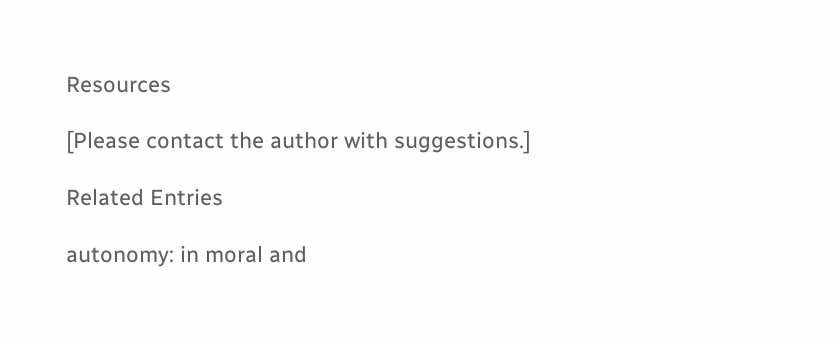Resources

[Please contact the author with suggestions.]

Related Entries

autonomy: in moral and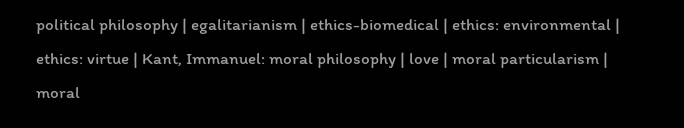political philosophy | egalitarianism | ethics-biomedical | ethics: environmental | ethics: virtue | Kant, Immanuel: moral philosophy | love | moral particularism | moral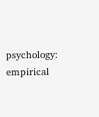psychology: empirical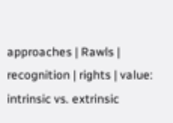approaches | Rawls | recognition | rights | value: intrinsic vs. extrinsic